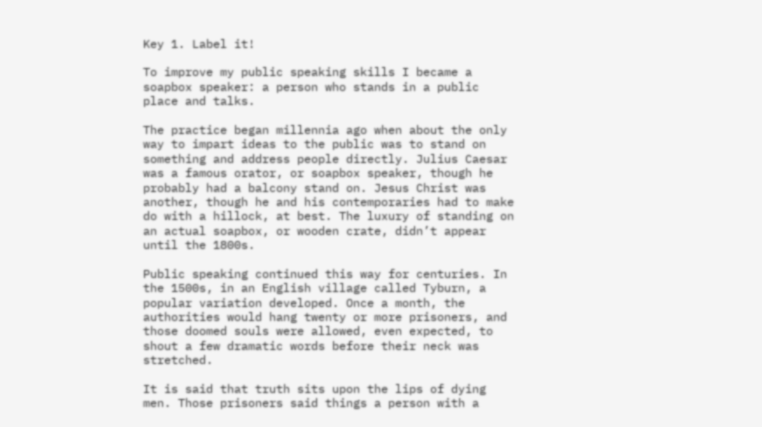Key 1. Label it!

To improve my public speaking skills I became a soapbox speaker: a person who stands in a public place and talks.

The practice began millennia ago when about the only way to impart ideas to the public was to stand on something and address people directly. Julius Caesar was a famous orator, or soapbox speaker, though he probably had a balcony stand on. Jesus Christ was another, though he and his contemporaries had to make do with a hillock, at best. The luxury of standing on an actual soapbox, or wooden crate, didn’t appear until the 1800s.

Public speaking continued this way for centuries. In the 1500s, in an English village called Tyburn, a popular variation developed. Once a month, the authorities would hang twenty or more prisoners, and those doomed souls were allowed, even expected, to shout a few dramatic words before their neck was stretched.

It is said that truth sits upon the lips of dying men. Those prisoners said things a person with a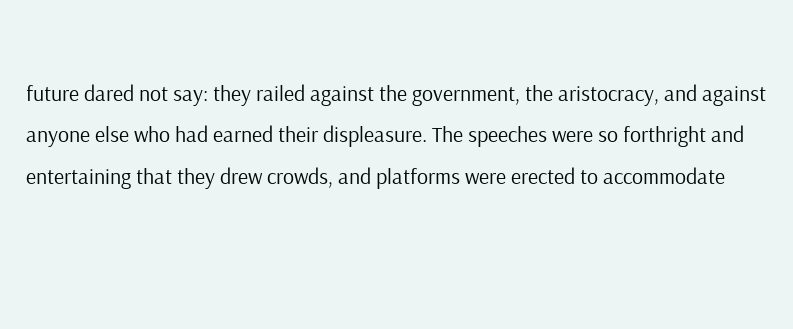future dared not say: they railed against the government, the aristocracy, and against anyone else who had earned their displeasure. The speeches were so forthright and entertaining that they drew crowds, and platforms were erected to accommodate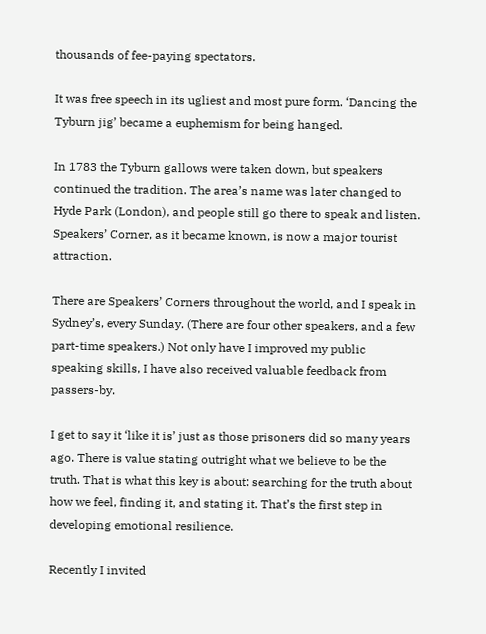thousands of fee-paying spectators.

It was free speech in its ugliest and most pure form. ‘Dancing the Tyburn jig’ became a euphemism for being hanged.

In 1783 the Tyburn gallows were taken down, but speakers continued the tradition. The area’s name was later changed to Hyde Park (London), and people still go there to speak and listen. Speakers’ Corner, as it became known, is now a major tourist attraction.

There are Speakers’ Corners throughout the world, and I speak in Sydney’s, every Sunday. (There are four other speakers, and a few part-time speakers.) Not only have I improved my public speaking skills, I have also received valuable feedback from passers-by.

I get to say it ‘like it is’ just as those prisoners did so many years ago. There is value stating outright what we believe to be the truth. That is what this key is about: searching for the truth about how we feel, finding it, and stating it. That’s the first step in developing emotional resilience.

Recently I invited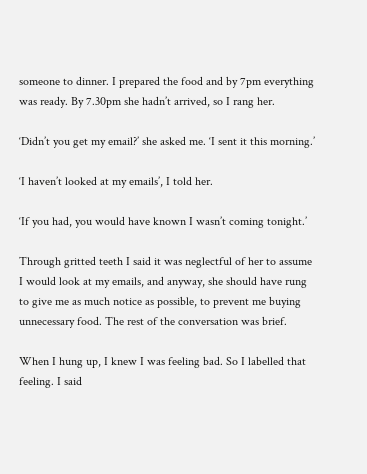someone to dinner. I prepared the food and by 7pm everything was ready. By 7.30pm she hadn’t arrived, so I rang her.

‘Didn’t you get my email?’ she asked me. ‘I sent it this morning.’

‘I haven’t looked at my emails’, I told her.

‘If you had, you would have known I wasn’t coming tonight.’

Through gritted teeth I said it was neglectful of her to assume I would look at my emails, and anyway, she should have rung to give me as much notice as possible, to prevent me buying unnecessary food. The rest of the conversation was brief.

When I hung up, I knew I was feeling bad. So I labelled that feeling. I said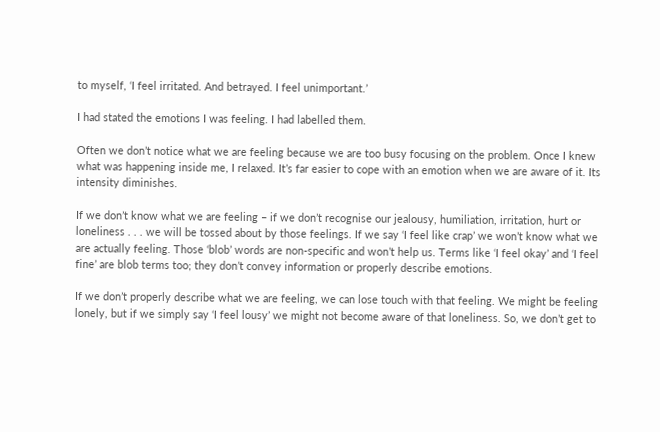to myself, ‘I feel irritated. And betrayed. I feel unimportant.’

I had stated the emotions I was feeling. I had labelled them.

Often we don’t notice what we are feeling because we are too busy focusing on the problem. Once I knew what was happening inside me, I relaxed. It’s far easier to cope with an emotion when we are aware of it. Its intensity diminishes.

If we don’t know what we are feeling – if we don’t recognise our jealousy, humiliation, irritation, hurt or loneliness . . . we will be tossed about by those feelings. If we say ‘I feel like crap’ we won’t know what we are actually feeling. Those ‘blob’ words are non-specific and won’t help us. Terms like ‘I feel okay’ and ‘I feel fine’ are blob terms too; they don’t convey information or properly describe emotions.

If we don’t properly describe what we are feeling, we can lose touch with that feeling. We might be feeling lonely, but if we simply say ‘I feel lousy’ we might not become aware of that loneliness. So, we don’t get to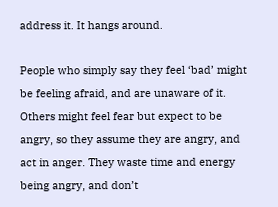address it. It hangs around.

People who simply say they feel ‘bad’ might be feeling afraid, and are unaware of it. Others might feel fear but expect to be angry, so they assume they are angry, and act in anger. They waste time and energy being angry, and don’t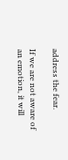address the fear.

If we are not aware of an emotion, it will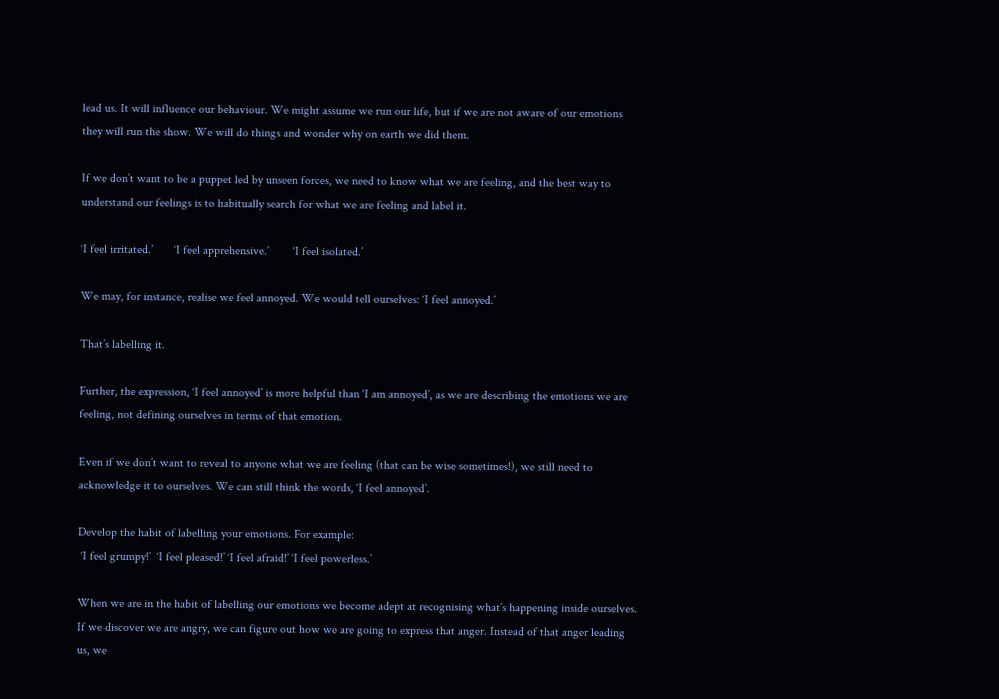lead us. It will influence our behaviour. We might assume we run our life, but if we are not aware of our emotions they will run the show. We will do things and wonder why on earth we did them.

If we don’t want to be a puppet led by unseen forces, we need to know what we are feeling, and the best way to understand our feelings is to habitually search for what we are feeling and label it.

‘I feel irritated.’       ‘I feel apprehensive.’        ‘I feel isolated.’

We may, for instance, realise we feel annoyed. We would tell ourselves: ‘I feel annoyed.’

That’s labelling it.

Further, the expression, ‘I feel annoyed’ is more helpful than ‘I am annoyed’, as we are describing the emotions we are feeling, not defining ourselves in terms of that emotion.

Even if we don’t want to reveal to anyone what we are feeling (that can be wise sometimes!), we still need to acknowledge it to ourselves. We can still think the words, ‘I feel annoyed’.

Develop the habit of labelling your emotions. For example:
 ‘I feel grumpy!’  ‘I feel pleased!’ ‘I feel afraid!’ ‘I feel powerless.’

When we are in the habit of labelling our emotions we become adept at recognising what’s happening inside ourselves. If we discover we are angry, we can figure out how we are going to express that anger. Instead of that anger leading us, we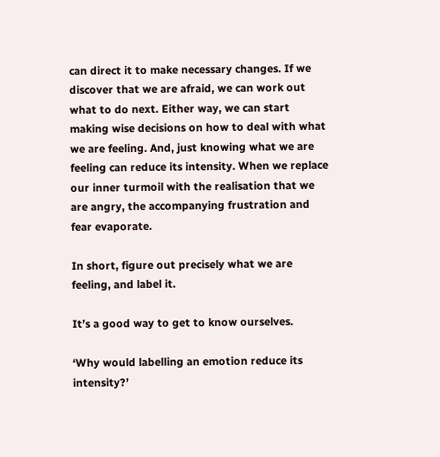can direct it to make necessary changes. If we discover that we are afraid, we can work out what to do next. Either way, we can start making wise decisions on how to deal with what we are feeling. And, just knowing what we are feeling can reduce its intensity. When we replace our inner turmoil with the realisation that we are angry, the accompanying frustration and fear evaporate.

In short, figure out precisely what we are feeling, and label it.

It’s a good way to get to know ourselves.

‘Why would labelling an emotion reduce its intensity?’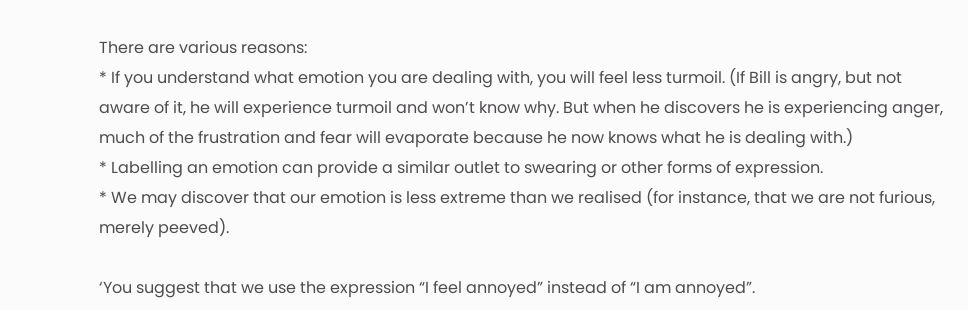There are various reasons:
* If you understand what emotion you are dealing with, you will feel less turmoil. (If Bill is angry, but not aware of it, he will experience turmoil and won’t know why. But when he discovers he is experiencing anger, much of the frustration and fear will evaporate because he now knows what he is dealing with.)
* Labelling an emotion can provide a similar outlet to swearing or other forms of expression.
* We may discover that our emotion is less extreme than we realised (for instance, that we are not furious, merely peeved).

‘You suggest that we use the expression “I feel annoyed” instead of “I am annoyed”.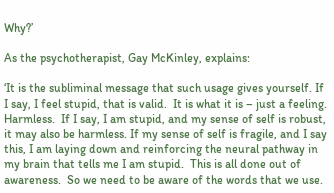Why?’

As the psychotherapist, Gay McKinley, explains:

‘It is the subliminal message that such usage gives yourself. If I say, I feel stupid, that is valid.  It is what it is – just a feeling.  Harmless.  If I say, I am stupid, and my sense of self is robust, it may also be harmless. If my sense of self is fragile, and I say this, I am laying down and reinforcing the neural pathway in my brain that tells me I am stupid.  This is all done out of awareness.  So we need to be aware of the words that we use.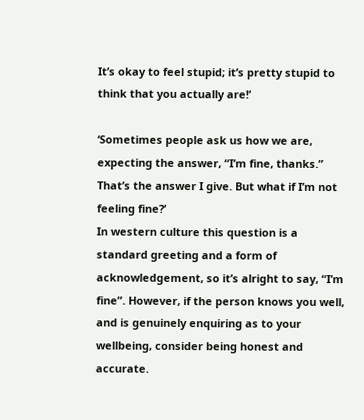It’s okay to feel stupid; it’s pretty stupid to think that you actually are!’

‘Sometimes people ask us how we are, expecting the answer, “I’m fine, thanks.” That’s the answer I give. But what if I’m not feeling fine?’
In western culture this question is a standard greeting and a form of acknowledgement, so it’s alright to say, “I’m fine”. However, if the person knows you well, and is genuinely enquiring as to your wellbeing, consider being honest and accurate.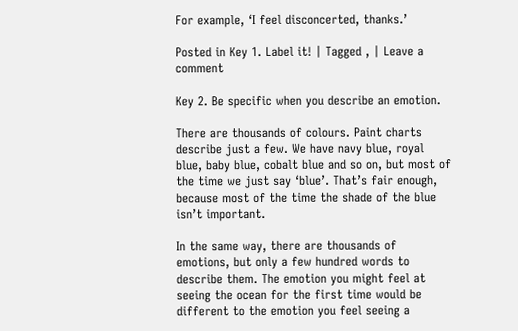For example, ‘I feel disconcerted, thanks.’

Posted in Key 1. Label it! | Tagged , | Leave a comment

Key 2. Be specific when you describe an emotion.

There are thousands of colours. Paint charts describe just a few. We have navy blue, royal blue, baby blue, cobalt blue and so on, but most of the time we just say ‘blue’. That’s fair enough, because most of the time the shade of the blue isn’t important.

In the same way, there are thousands of emotions, but only a few hundred words to describe them. The emotion you might feel at seeing the ocean for the first time would be different to the emotion you feel seeing a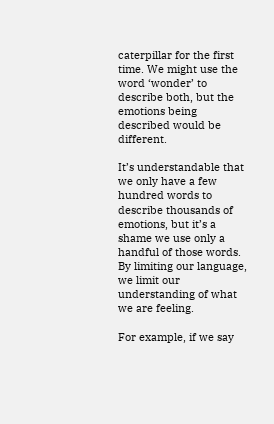caterpillar for the first time. We might use the word ‘wonder’ to describe both, but the emotions being described would be different.

It’s understandable that we only have a few hundred words to describe thousands of emotions, but it’s a shame we use only a handful of those words. By limiting our language, we limit our understanding of what we are feeling.

For example, if we say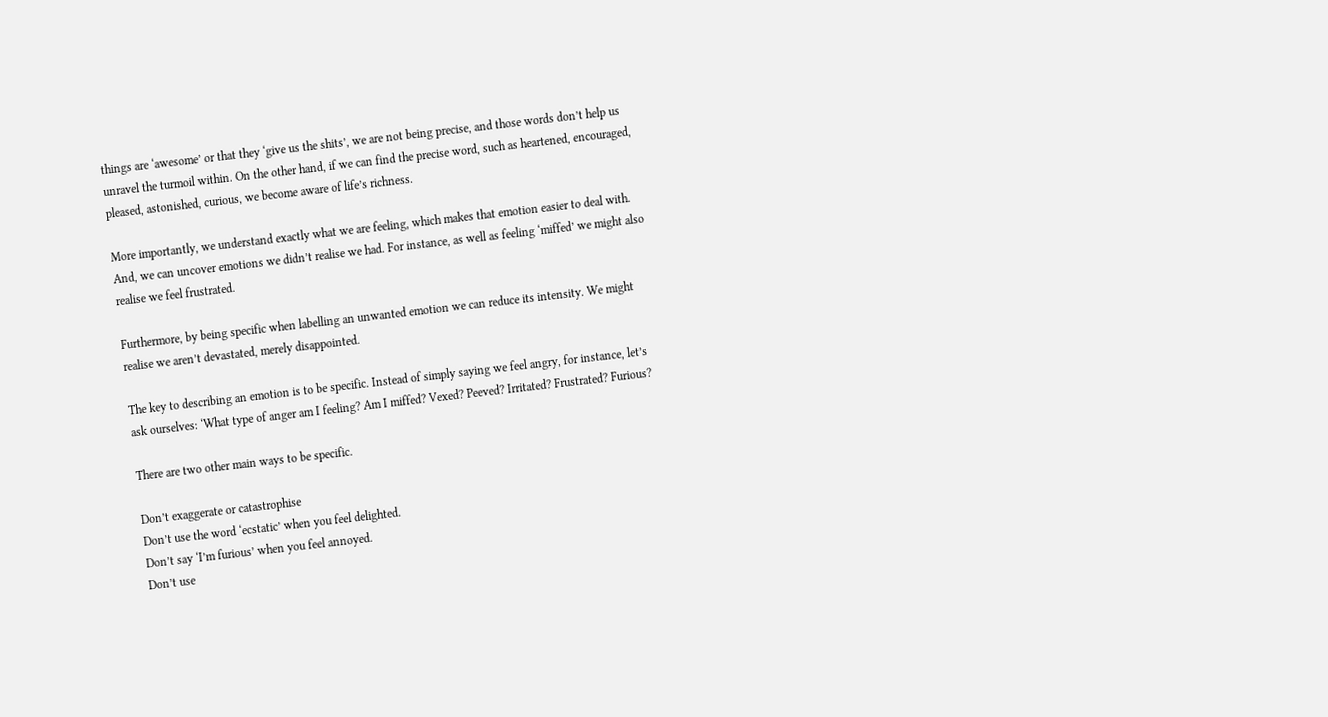things are ‘awesome’ or that they ‘give us the shits’, we are not being precise, and those words don’t help us unravel the turmoil within. On the other hand, if we can find the precise word, such as heartened, encouraged, pleased, astonished, curious, we become aware of life’s richness.

More importantly, we understand exactly what we are feeling, which makes that emotion easier to deal with. And, we can uncover emotions we didn’t realise we had. For instance, as well as feeling ‘miffed’ we might also realise we feel frustrated.

Furthermore, by being specific when labelling an unwanted emotion we can reduce its intensity. We might realise we aren’t devastated, merely disappointed.

The key to describing an emotion is to be specific. Instead of simply saying we feel angry, for instance, let’s ask ourselves: ‘What type of anger am I feeling? Am I miffed? Vexed? Peeved? Irritated? Frustrated? Furious?

There are two other main ways to be specific.

Don’t exaggerate or catastrophise
Don’t use the word ‘ecstatic’ when you feel delighted.
Don’t say ‘I’m furious’ when you feel annoyed.
Don’t use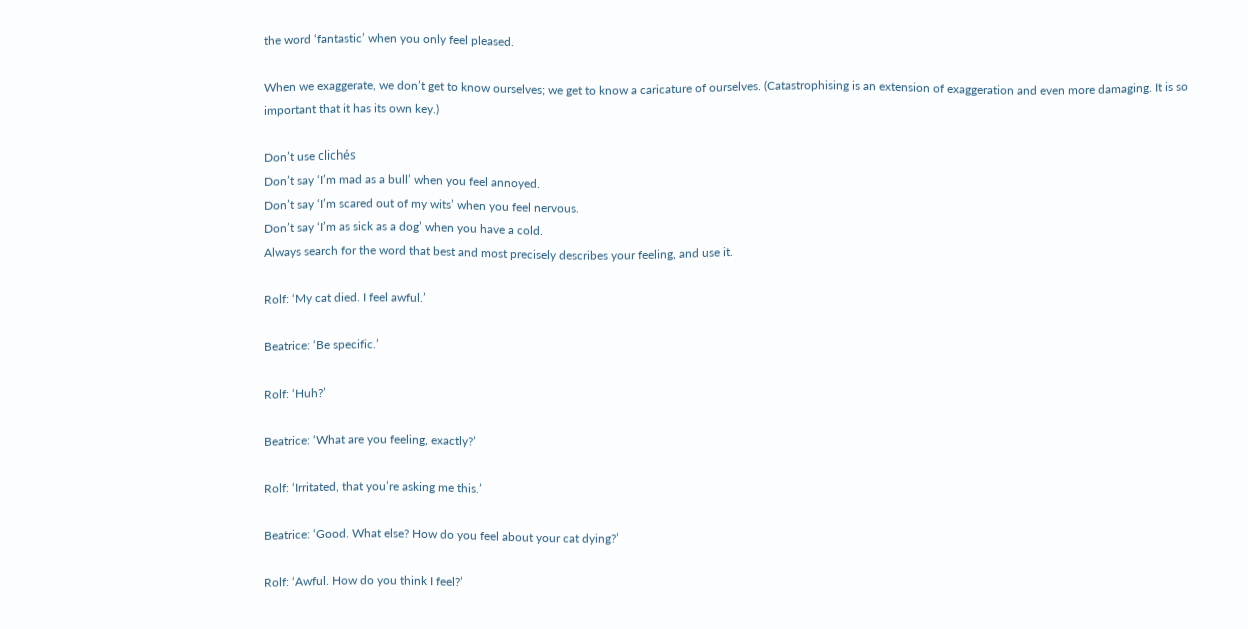the word ‘fantastic’ when you only feel pleased.

When we exaggerate, we don’t get to know ourselves; we get to know a caricature of ourselves. (Catastrophising is an extension of exaggeration and even more damaging. It is so important that it has its own key.)

Don’t use clichés
Don’t say ‘I’m mad as a bull’ when you feel annoyed.
Don’t say ‘I’m scared out of my wits’ when you feel nervous.
Don’t say ‘I’m as sick as a dog’ when you have a cold.
Always search for the word that best and most precisely describes your feeling, and use it.

Rolf: ‘My cat died. I feel awful.’

Beatrice: ‘Be specific.’

Rolf: ‘Huh?’

Beatrice: ‘What are you feeling, exactly?’

Rolf: ‘Irritated, that you’re asking me this.’

Beatrice: ‘Good. What else? How do you feel about your cat dying?’

Rolf: ‘Awful. How do you think I feel?’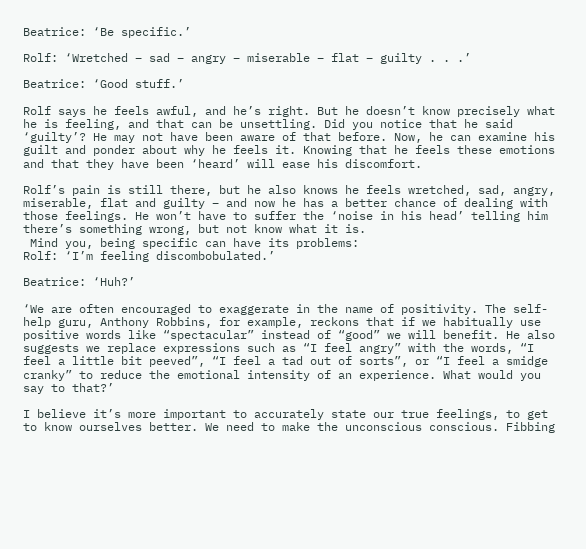Beatrice: ‘Be specific.’

Rolf: ‘Wretched – sad – angry – miserable – flat – guilty . . .’

Beatrice: ‘Good stuff.’

Rolf says he feels awful, and he’s right. But he doesn’t know precisely what he is feeling, and that can be unsettling. Did you notice that he said ‘guilty’? He may not have been aware of that before. Now, he can examine his guilt and ponder about why he feels it. Knowing that he feels these emotions and that they have been ‘heard’ will ease his discomfort.

Rolf’s pain is still there, but he also knows he feels wretched, sad, angry, miserable, flat and guilty – and now he has a better chance of dealing with those feelings. He won’t have to suffer the ‘noise in his head’ telling him there’s something wrong, but not know what it is.
 Mind you, being specific can have its problems:
Rolf: ‘I’m feeling discombobulated.’

Beatrice: ‘Huh?’

‘We are often encouraged to exaggerate in the name of positivity. The self-help guru, Anthony Robbins, for example, reckons that if we habitually use positive words like “spectacular” instead of “good” we will benefit. He also suggests we replace expressions such as “I feel angry” with the words, “I feel a little bit peeved”, “I feel a tad out of sorts”, or “I feel a smidge cranky” to reduce the emotional intensity of an experience. What would you say to that?’

I believe it’s more important to accurately state our true feelings, to get to know ourselves better. We need to make the unconscious conscious. Fibbing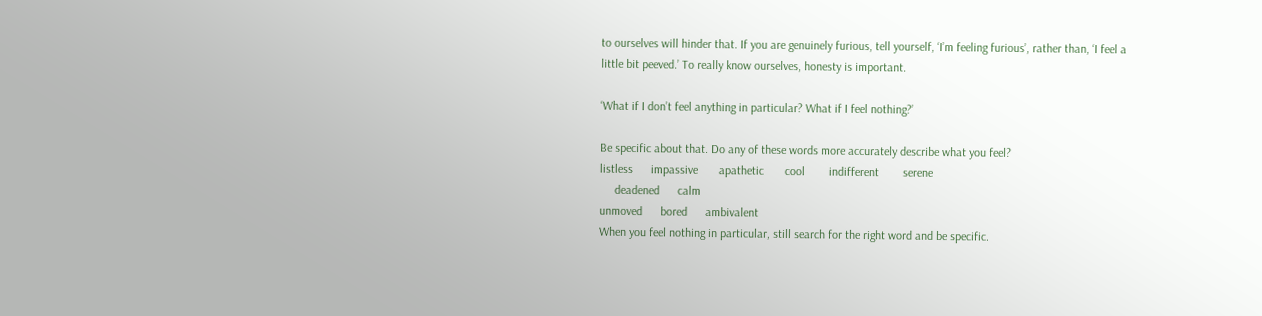to ourselves will hinder that. If you are genuinely furious, tell yourself, ‘I’m feeling furious’, rather than, ‘I feel a little bit peeved.’ To really know ourselves, honesty is important.

‘What if I don’t feel anything in particular? What if I feel nothing?’

Be specific about that. Do any of these words more accurately describe what you feel?
listless      impassive       apathetic       cool        indifferent        serene
     deadened      calm
unmoved      bored      ambivalent
When you feel nothing in particular, still search for the right word and be specific.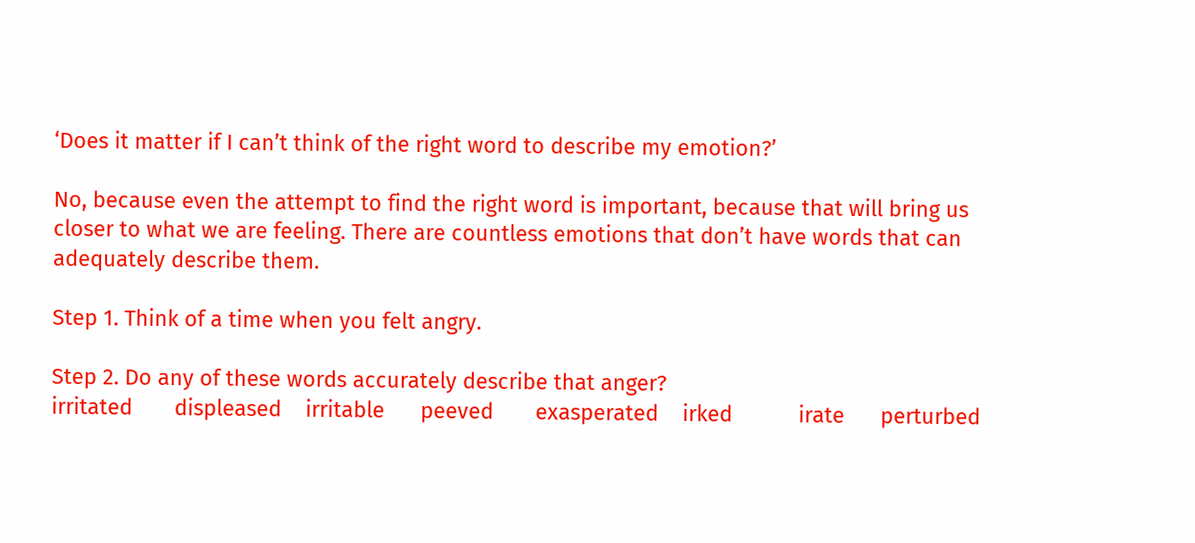‘Does it matter if I can’t think of the right word to describe my emotion?’

No, because even the attempt to find the right word is important, because that will bring us closer to what we are feeling. There are countless emotions that don’t have words that can adequately describe them.

Step 1. Think of a time when you felt angry.

Step 2. Do any of these words accurately describe that anger?
irritated       displeased    irritable      peeved       exasperated    irked           irate      perturbed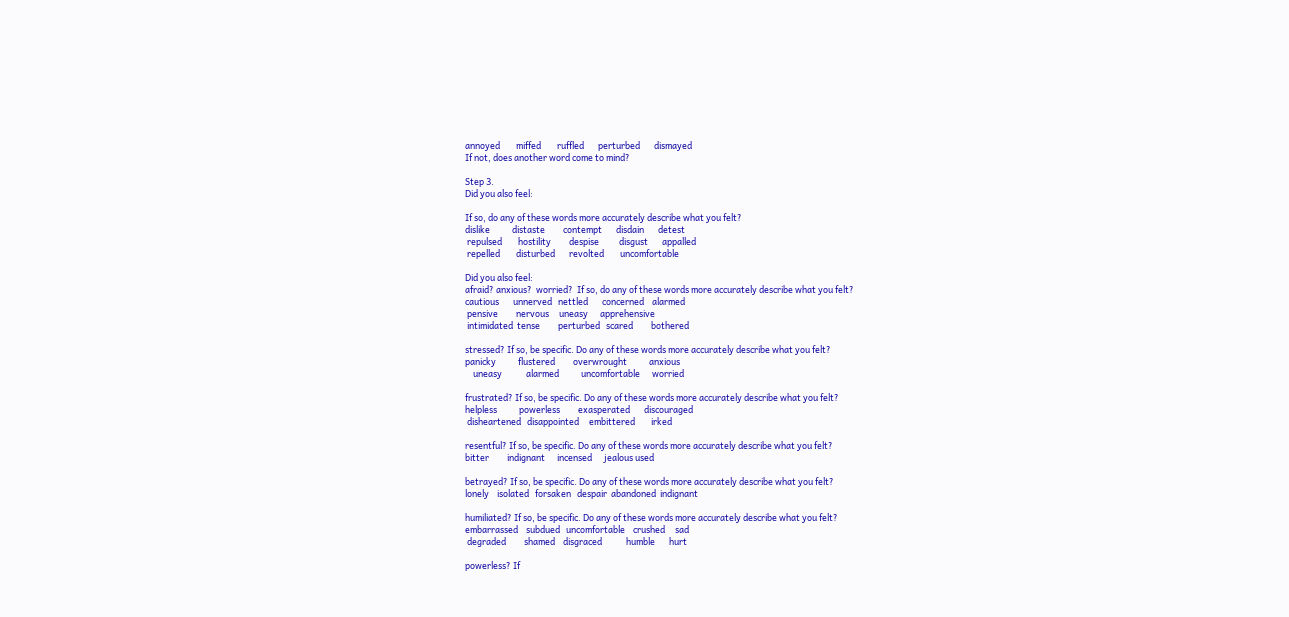annoyed        miffed        ruffled       perturbed       dismayed
If not, does another word come to mind?

Step 3.
Did you also feel:

If so, do any of these words more accurately describe what you felt?
dislike           distaste         contempt       disdain       detest
 repulsed        hostility         despise          disgust       appalled
 repelled        disturbed       revolted        uncomfortable

Did you also feel:
afraid? anxious?  worried?  If so, do any of these words more accurately describe what you felt?
cautious       unnerved   nettled       concerned    alarmed
 pensive         nervous     uneasy      apprehensive
 intimidated  tense         perturbed   scared         bothered

stressed? If so, be specific. Do any of these words more accurately describe what you felt?
panicky           flustered         overwrought           anxious
    uneasy            alarmed           uncomfortable      worried

frustrated? If so, be specific. Do any of these words more accurately describe what you felt?
helpless           powerless         exasperated       discouraged
 disheartened   disappointed     embittered        irked

resentful? If so, be specific. Do any of these words more accurately describe what you felt?
bitter         indignant      incensed      jealous used

betrayed? If so, be specific. Do any of these words more accurately describe what you felt?
lonely    isolated   forsaken   despair  abandoned  indignant

humiliated? If so, be specific. Do any of these words more accurately describe what you felt?
embarrassed    subdued   uncomfortable    crushed     sad
 degraded         shamed    disgraced            humble       hurt

powerless? If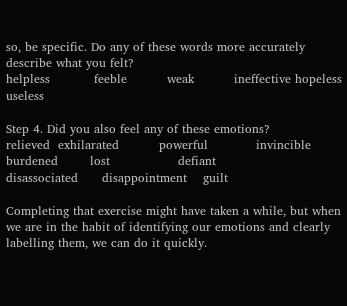so, be specific. Do any of these words more accurately describe what you felt?
helpless           feeble          weak          ineffective hopeless useless

Step 4. Did you also feel any of these emotions?
relieved  exhilarated          powerful            invincible        burdened        lost                 defiant                disassociated      disappointment    guilt

Completing that exercise might have taken a while, but when we are in the habit of identifying our emotions and clearly labelling them, we can do it quickly.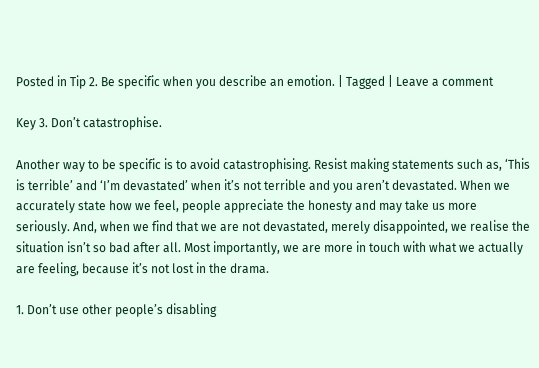Posted in Tip 2. Be specific when you describe an emotion. | Tagged | Leave a comment

Key 3. Don’t catastrophise.

Another way to be specific is to avoid catastrophising. Resist making statements such as, ‘This is terrible’ and ‘I’m devastated’ when it’s not terrible and you aren’t devastated. When we accurately state how we feel, people appreciate the honesty and may take us more seriously. And, when we find that we are not devastated, merely disappointed, we realise the situation isn’t so bad after all. Most importantly, we are more in touch with what we actually are feeling, because it’s not lost in the drama.

1. Don’t use other people’s disabling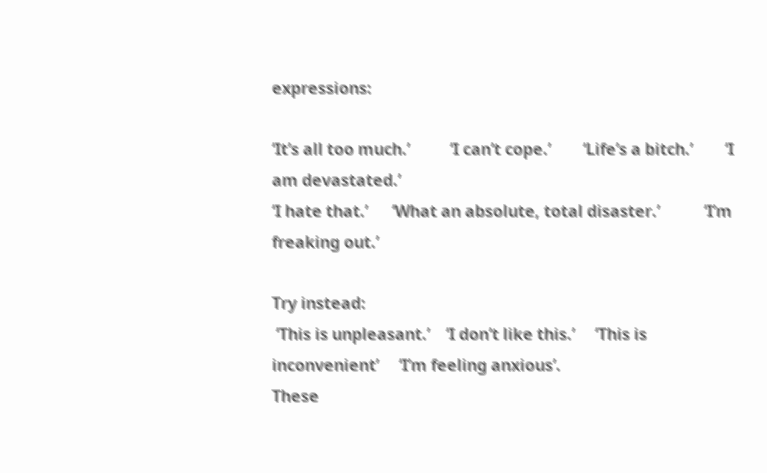expressions:

‘It’s all too much.’          ‘I can’t cope.’        ‘Life’s a bitch.’        ‘I am devastated.’
‘I hate that.’      ‘What an absolute, total disaster.’           ‘I’m freaking out.’

Try instead:
 ‘This is unpleasant.’    ‘I don’t like this.’     ‘This is inconvenient’     ‘I’m feeling anxious’.
These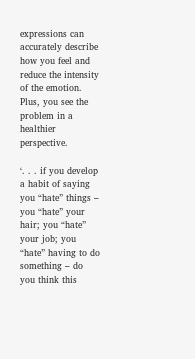expressions can accurately describe how you feel and reduce the intensity of the emotion. Plus, you see the problem in a healthier perspective.

‘. . . if you develop a habit of saying you “hate” things – you “hate” your hair; you “hate” your job; you “hate” having to do something – do you think this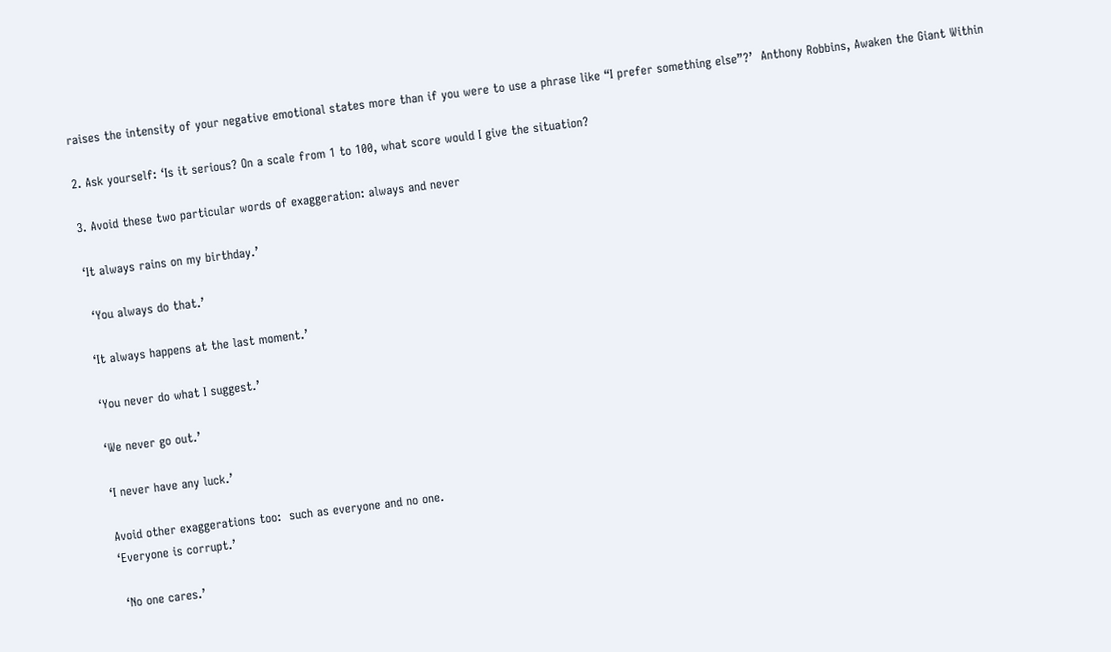raises the intensity of your negative emotional states more than if you were to use a phrase like “I prefer something else”?’  Anthony Robbins, Awaken the Giant Within

2. Ask yourself: ‘Is it serious? On a scale from 1 to 100, what score would I give the situation?

3. Avoid these two particular words of exaggeration: always and never

‘It always rains on my birthday.’

 ‘You always do that.’

‘It always happens at the last moment.’

‘You never do what I suggest.’

‘We never go out.’

‘I never have any luck.’

Avoid other exaggerations too:  such as everyone and no one.
‘Everyone is corrupt.’

 ‘No one cares.’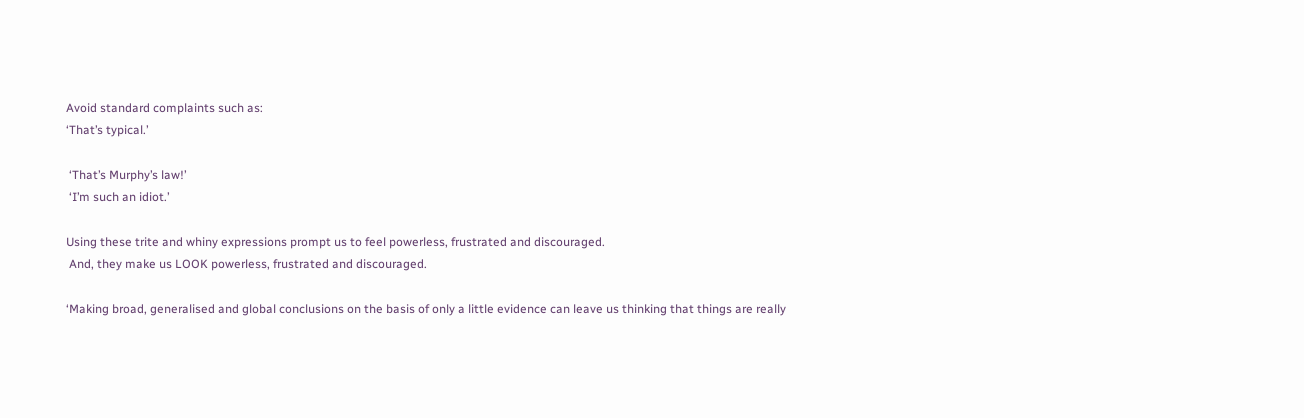Avoid standard complaints such as:
‘That’s typical.’

 ‘That’s Murphy’s law!’
 ‘I’m such an idiot.’

Using these trite and whiny expressions prompt us to feel powerless, frustrated and discouraged.
 And, they make us LOOK powerless, frustrated and discouraged.

‘Making broad, generalised and global conclusions on the basis of only a little evidence can leave us thinking that things are really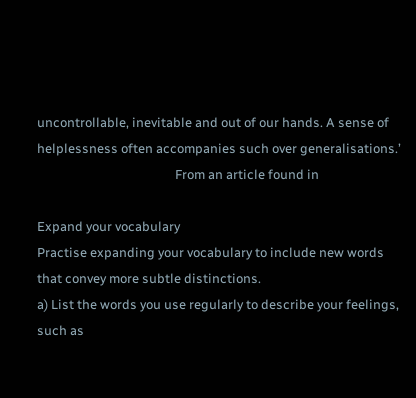uncontrollable, inevitable and out of our hands. A sense of helplessness often accompanies such over generalisations.’
                                              From an article found in

Expand your vocabulary
Practise expanding your vocabulary to include new words that convey more subtle distinctions.
a) List the words you use regularly to describe your feelings, such as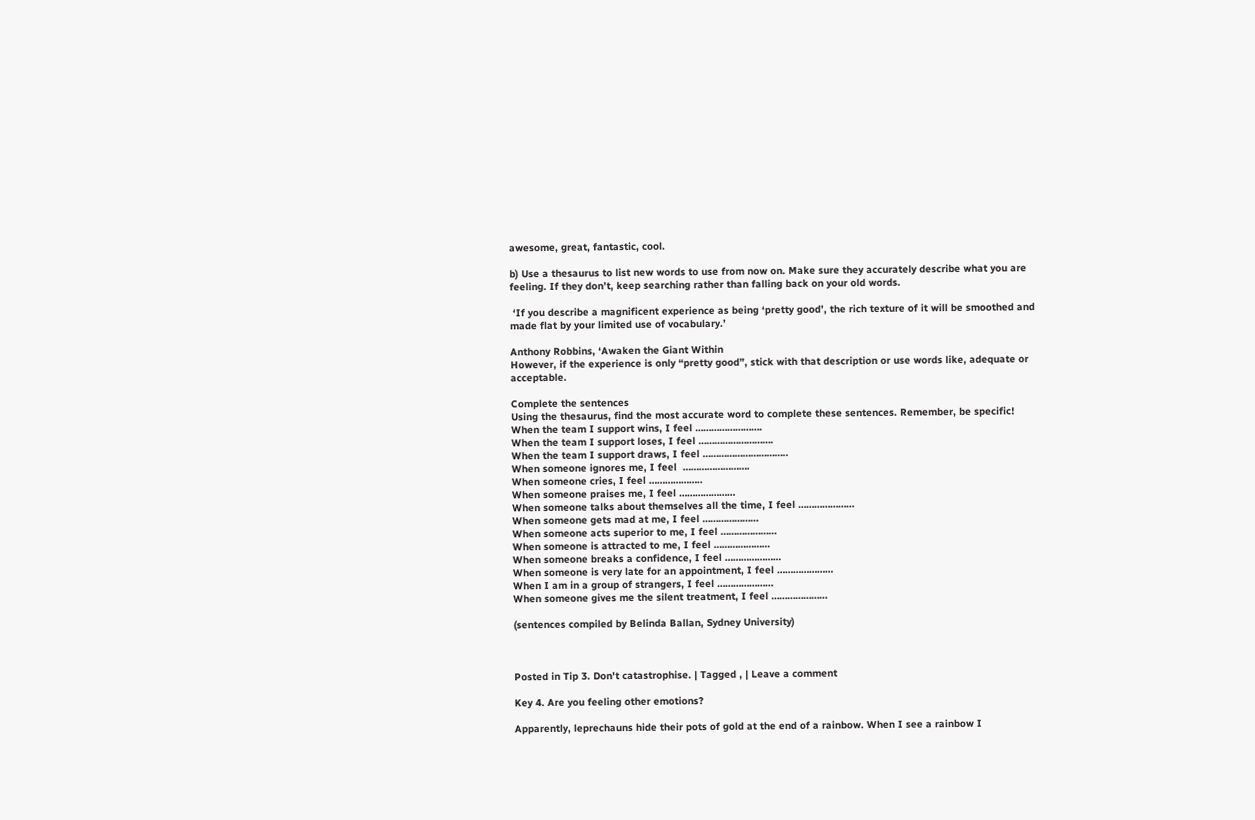awesome, great, fantastic, cool.

b) Use a thesaurus to list new words to use from now on. Make sure they accurately describe what you are feeling. If they don’t, keep searching rather than falling back on your old words.

 ‘If you describe a magnificent experience as being ‘pretty good’, the rich texture of it will be smoothed and made flat by your limited use of vocabulary.’

Anthony Robbins, ‘Awaken the Giant Within
However, if the experience is only “pretty good”, stick with that description or use words like, adequate or acceptable.

Complete the sentences
Using the thesaurus, find the most accurate word to complete these sentences. Remember, be specific!
When the team I support wins, I feel …………………….
When the team I support loses, I feel ……………………….
When the team I support draws, I feel …………………………..
When someone ignores me, I feel  …………………….
When someone cries, I feel ………………..
When someone praises me, I feel …………………
When someone talks about themselves all the time, I feel …………………
When someone gets mad at me, I feel …………………
When someone acts superior to me, I feel …………………
When someone is attracted to me, I feel …………………
When someone breaks a confidence, I feel …………………
When someone is very late for an appointment, I feel …………………
When I am in a group of strangers, I feel …………………
When someone gives me the silent treatment, I feel …………………

(sentences compiled by Belinda Ballan, Sydney University)



Posted in Tip 3. Don't catastrophise. | Tagged , | Leave a comment

Key 4. Are you feeling other emotions?

Apparently, leprechauns hide their pots of gold at the end of a rainbow. When I see a rainbow I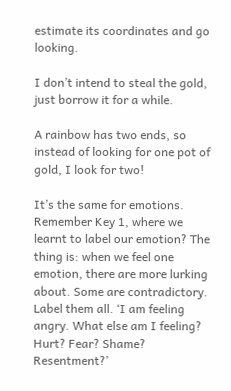estimate its coordinates and go looking.

I don’t intend to steal the gold, just borrow it for a while.

A rainbow has two ends, so instead of looking for one pot of gold, I look for two!

It’s the same for emotions. Remember Key 1, where we learnt to label our emotion? The thing is: when we feel one emotion, there are more lurking about. Some are contradictory. Label them all. ‘I am feeling angry. What else am I feeling? Hurt? Fear? Shame? Resentment?’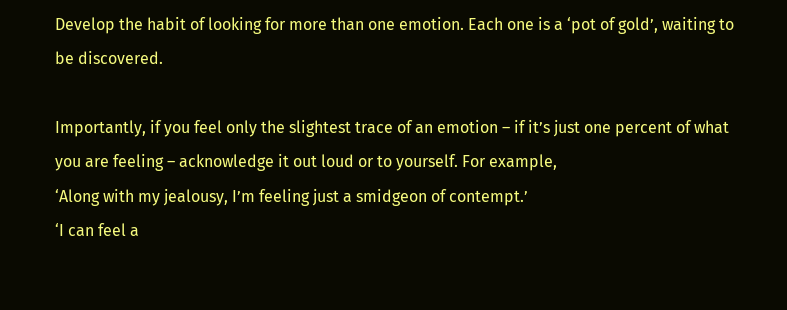Develop the habit of looking for more than one emotion. Each one is a ‘pot of gold’, waiting to be discovered.

Importantly, if you feel only the slightest trace of an emotion – if it’s just one percent of what you are feeling – acknowledge it out loud or to yourself. For example,
‘Along with my jealousy, I’m feeling just a smidgeon of contempt.’
‘I can feel a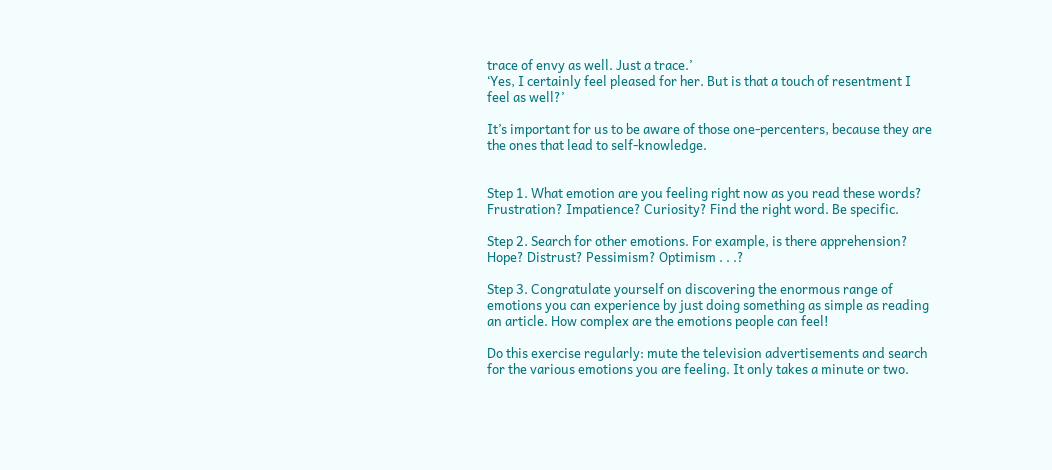trace of envy as well. Just a trace.’
‘Yes, I certainly feel pleased for her. But is that a touch of resentment I feel as well?’

It’s important for us to be aware of those one-percenters, because they are the ones that lead to self-knowledge.


Step 1. What emotion are you feeling right now as you read these words? Frustration? Impatience? Curiosity? Find the right word. Be specific.

Step 2. Search for other emotions. For example, is there apprehension? Hope? Distrust? Pessimism? Optimism . . .?

Step 3. Congratulate yourself on discovering the enormous range of emotions you can experience by just doing something as simple as reading an article. How complex are the emotions people can feel!

Do this exercise regularly: mute the television advertisements and search for the various emotions you are feeling. It only takes a minute or two.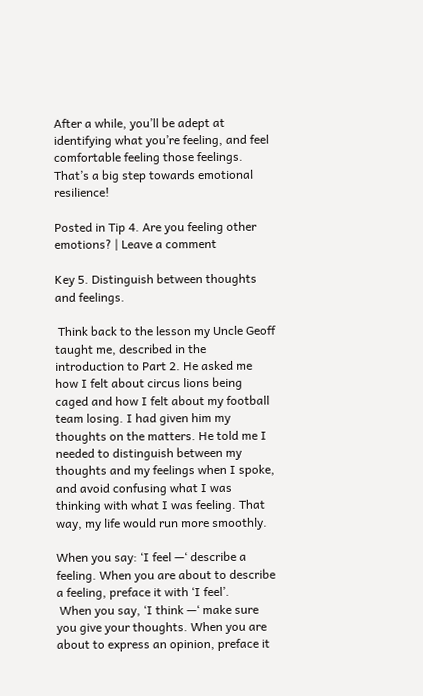After a while, you’ll be adept at identifying what you’re feeling, and feel comfortable feeling those feelings. That’s a big step towards emotional resilience!

Posted in Tip 4. Are you feeling other emotions? | Leave a comment

Key 5. Distinguish between thoughts and feelings.

 Think back to the lesson my Uncle Geoff taught me, described in the introduction to Part 2. He asked me how I felt about circus lions being caged and how I felt about my football team losing. I had given him my thoughts on the matters. He told me I needed to distinguish between my thoughts and my feelings when I spoke, and avoid confusing what I was thinking with what I was feeling. That way, my life would run more smoothly.

When you say: ‘I feel —‘ describe a feeling. When you are about to describe a feeling, preface it with ‘I feel’.
 When you say, ‘I think —‘ make sure you give your thoughts. When you are about to express an opinion, preface it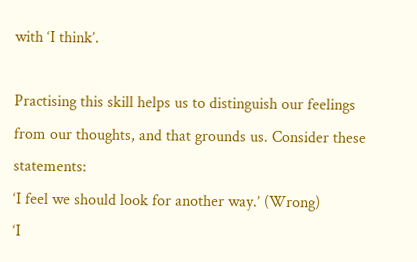with ‘I think’.

Practising this skill helps us to distinguish our feelings from our thoughts, and that grounds us. Consider these statements:
‘I feel we should look for another way.’ (Wrong)
‘I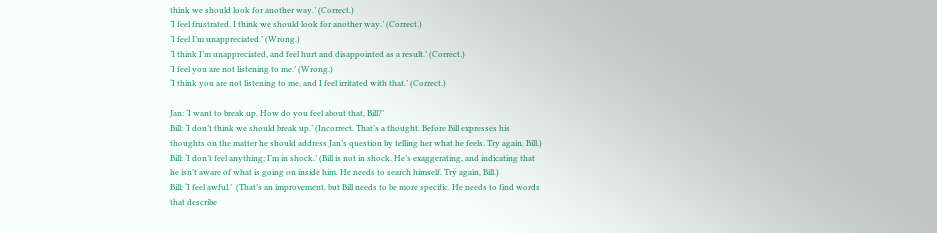think we should look for another way.’ (Correct.)
‘I feel frustrated. I think we should look for another way.’ (Correct.)
‘I feel I’m unappreciated.’ (Wrong.)
‘I think I’m unappreciated, and feel hurt and disappointed as a result.’ (Correct.)
‘I feel you are not listening to me.’ (Wrong.)
‘I think you are not listening to me, and I feel irritated with that.’ (Correct.)

Jan: ‘I want to break up. How do you feel about that, Bill?’
Bill: ‘I don’t think we should break up.’ (Incorrect. That’s a thought. Before Bill expresses his thoughts on the matter he should address Jan’s question by telling her what he feels. Try again, Bill.)
Bill: ‘I don’t feel anything; I’m in shock.’ (Bill is not in shock. He’s exaggerating, and indicating that he isn’t aware of what is going on inside him. He needs to search himself. Try again, Bill.)
Bill: ‘I feel awful.’  (That’s an improvement, but Bill needs to be more specific. He needs to find words that describe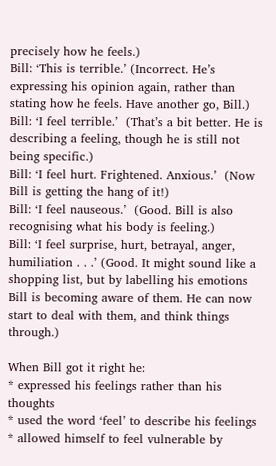precisely how he feels.)
Bill: ‘This is terrible.’ (Incorrect. He’s expressing his opinion again, rather than stating how he feels. Have another go, Bill.)
Bill: ‘I feel terrible.’  (That’s a bit better. He is describing a feeling, though he is still not being specific.)
Bill: ‘I feel hurt. Frightened. Anxious.’  (Now Bill is getting the hang of it!)
Bill: ‘I feel nauseous.’  (Good. Bill is also recognising what his body is feeling.)
Bill: ‘I feel surprise, hurt, betrayal, anger, humiliation . . .’ (Good. It might sound like a shopping list, but by labelling his emotions Bill is becoming aware of them. He can now start to deal with them, and think things through.)

When Bill got it right he:
* expressed his feelings rather than his thoughts
* used the word ‘feel’ to describe his feelings
* allowed himself to feel vulnerable by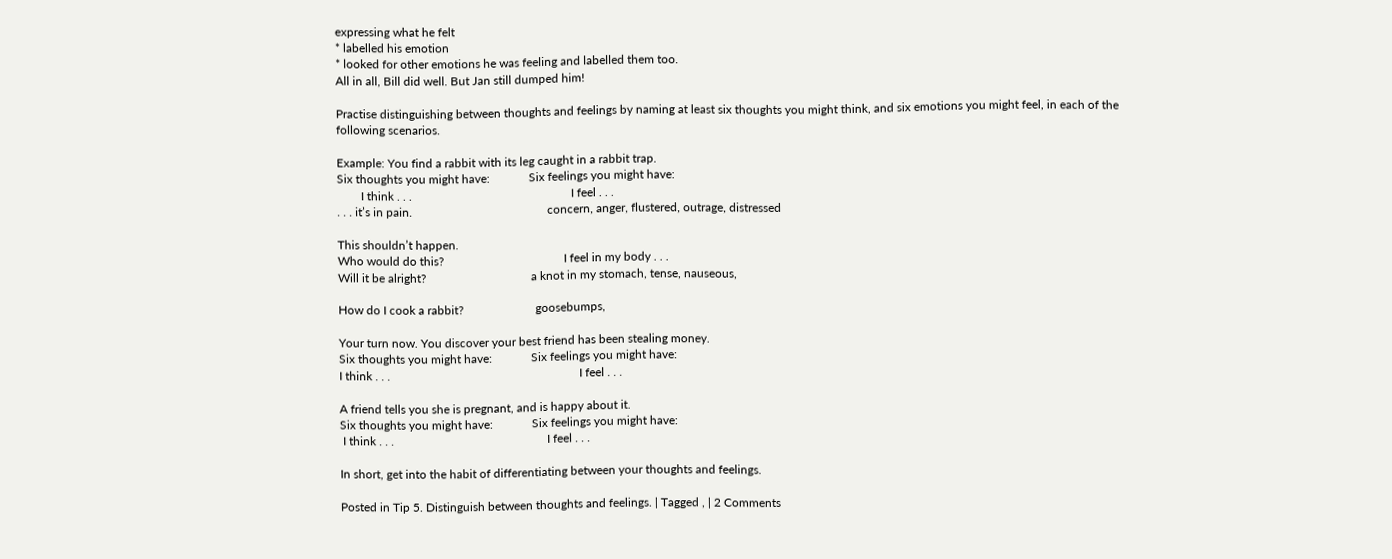expressing what he felt
* labelled his emotion
* looked for other emotions he was feeling and labelled them too.
All in all, Bill did well. But Jan still dumped him!

Practise distinguishing between thoughts and feelings by naming at least six thoughts you might think, and six emotions you might feel, in each of the following scenarios.

Example: You find a rabbit with its leg caught in a rabbit trap.
Six thoughts you might have:             Six feelings you might have:
        I think . . .                                                     I feel . . .
. . . it’s in pain.                                             concern, anger, flustered, outrage, distressed

This shouldn’t happen.
Who would do this?                                        I feel in my body . . .
Will it be alright?                                   a knot in my stomach, tense, nauseous,

How do I cook a rabbit?                        goosebumps,

Your turn now. You discover your best friend has been stealing money.
Six thoughts you might have:             Six feelings you might have:
I think . . .                                                               I feel . . .

A friend tells you she is pregnant, and is happy about it.
Six thoughts you might have:             Six feelings you might have:
 I think . . .                                                   I feel . . .

In short, get into the habit of differentiating between your thoughts and feelings.

Posted in Tip 5. Distinguish between thoughts and feelings. | Tagged , | 2 Comments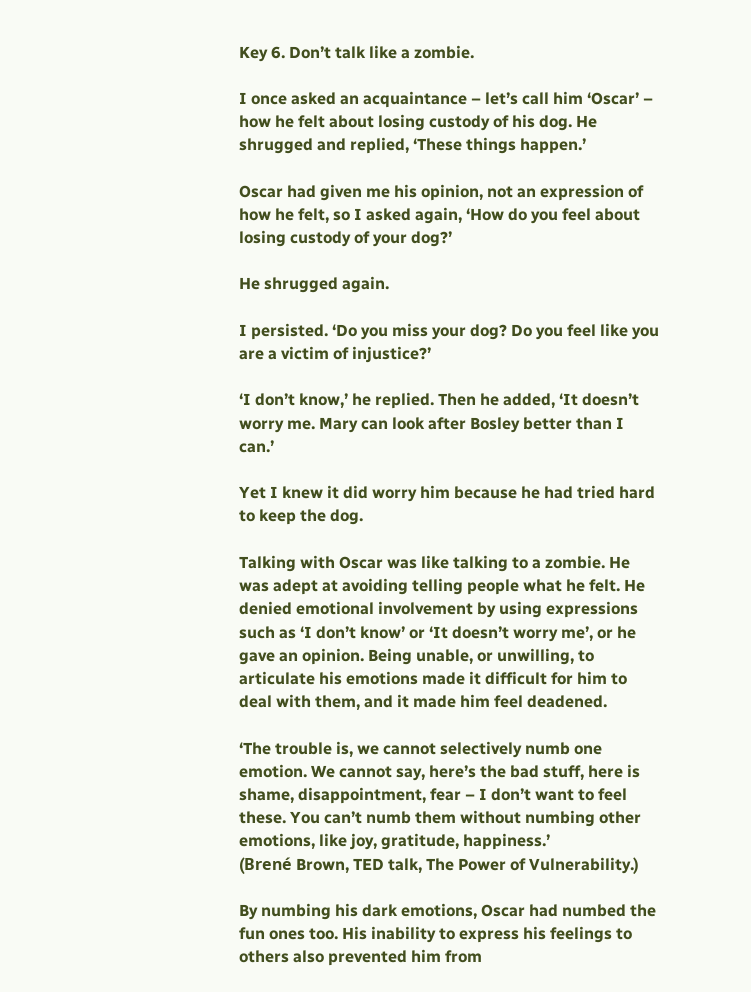Key 6. Don’t talk like a zombie.

I once asked an acquaintance – let’s call him ‘Oscar’ – how he felt about losing custody of his dog. He shrugged and replied, ‘These things happen.’

Oscar had given me his opinion, not an expression of how he felt, so I asked again, ‘How do you feel about losing custody of your dog?’

He shrugged again.

I persisted. ‘Do you miss your dog? Do you feel like you are a victim of injustice?’

‘I don’t know,’ he replied. Then he added, ‘It doesn’t worry me. Mary can look after Bosley better than I can.’

Yet I knew it did worry him because he had tried hard to keep the dog.

Talking with Oscar was like talking to a zombie. He was adept at avoiding telling people what he felt. He denied emotional involvement by using expressions such as ‘I don’t know’ or ‘It doesn’t worry me’, or he gave an opinion. Being unable, or unwilling, to articulate his emotions made it difficult for him to deal with them, and it made him feel deadened.

‘The trouble is, we cannot selectively numb one emotion. We cannot say, here’s the bad stuff, here is shame, disappointment, fear – I don’t want to feel these. You can’t numb them without numbing other emotions, like joy, gratitude, happiness.’
(Brené Brown, TED talk, The Power of Vulnerability.)

By numbing his dark emotions, Oscar had numbed the fun ones too. His inability to express his feelings to others also prevented him from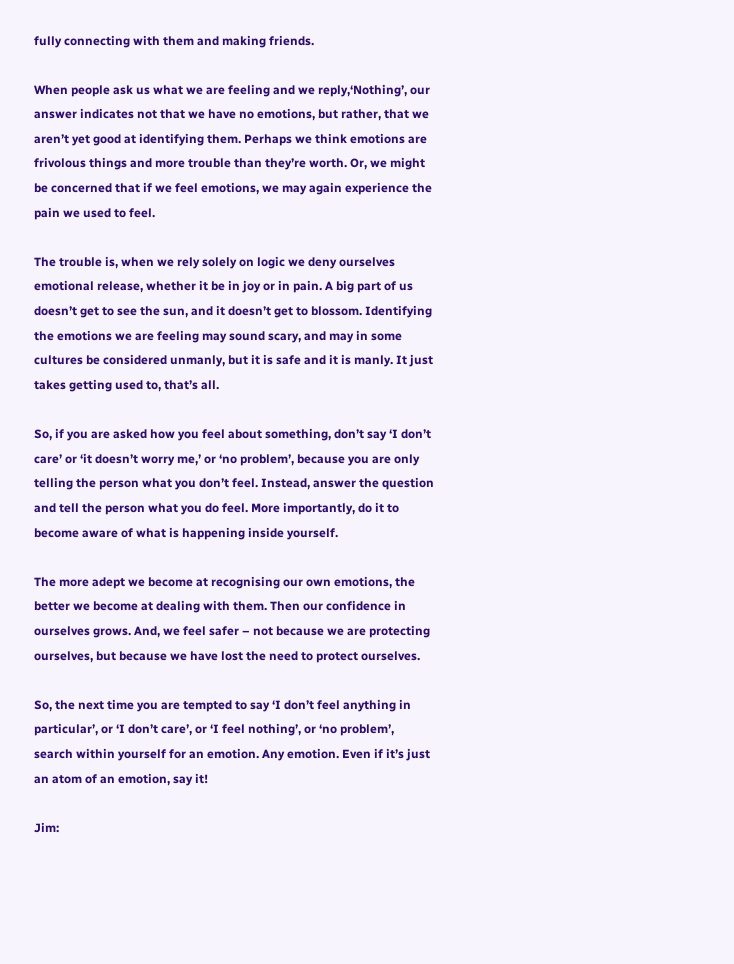fully connecting with them and making friends.

When people ask us what we are feeling and we reply,‘Nothing’, our answer indicates not that we have no emotions, but rather, that we aren’t yet good at identifying them. Perhaps we think emotions are frivolous things and more trouble than they’re worth. Or, we might be concerned that if we feel emotions, we may again experience the pain we used to feel.

The trouble is, when we rely solely on logic we deny ourselves emotional release, whether it be in joy or in pain. A big part of us doesn’t get to see the sun, and it doesn’t get to blossom. Identifying the emotions we are feeling may sound scary, and may in some cultures be considered unmanly, but it is safe and it is manly. It just takes getting used to, that’s all.

So, if you are asked how you feel about something, don’t say ‘I don’t care’ or ‘it doesn’t worry me,’ or ‘no problem’, because you are only telling the person what you don’t feel. Instead, answer the question and tell the person what you do feel. More importantly, do it to become aware of what is happening inside yourself.

The more adept we become at recognising our own emotions, the better we become at dealing with them. Then our confidence in ourselves grows. And, we feel safer – not because we are protecting ourselves, but because we have lost the need to protect ourselves.

So, the next time you are tempted to say ‘I don’t feel anything in particular’, or ‘I don’t care’, or ‘I feel nothing’, or ‘no problem’, search within yourself for an emotion. Any emotion. Even if it’s just an atom of an emotion, say it!

Jim: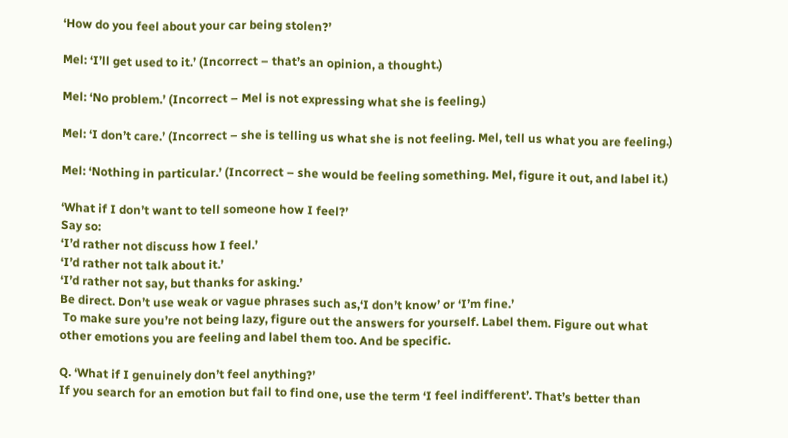‘How do you feel about your car being stolen?’

Mel: ‘I’ll get used to it.’ (Incorrect – that’s an opinion, a thought.)

Mel: ‘No problem.’ (Incorrect – Mel is not expressing what she is feeling.)

Mel: ‘I don’t care.’ (Incorrect – she is telling us what she is not feeling. Mel, tell us what you are feeling.)

Mel: ‘Nothing in particular.’ (Incorrect – she would be feeling something. Mel, figure it out, and label it.)

‘What if I don’t want to tell someone how I feel?’
Say so:
‘I’d rather not discuss how I feel.’
‘I’d rather not talk about it.’
‘I’d rather not say, but thanks for asking.’
Be direct. Don’t use weak or vague phrases such as,‘I don’t know’ or ‘I’m fine.’
 To make sure you’re not being lazy, figure out the answers for yourself. Label them. Figure out what other emotions you are feeling and label them too. And be specific.

Q. ‘What if I genuinely don’t feel anything?’
If you search for an emotion but fail to find one, use the term ‘I feel indifferent’. That’s better than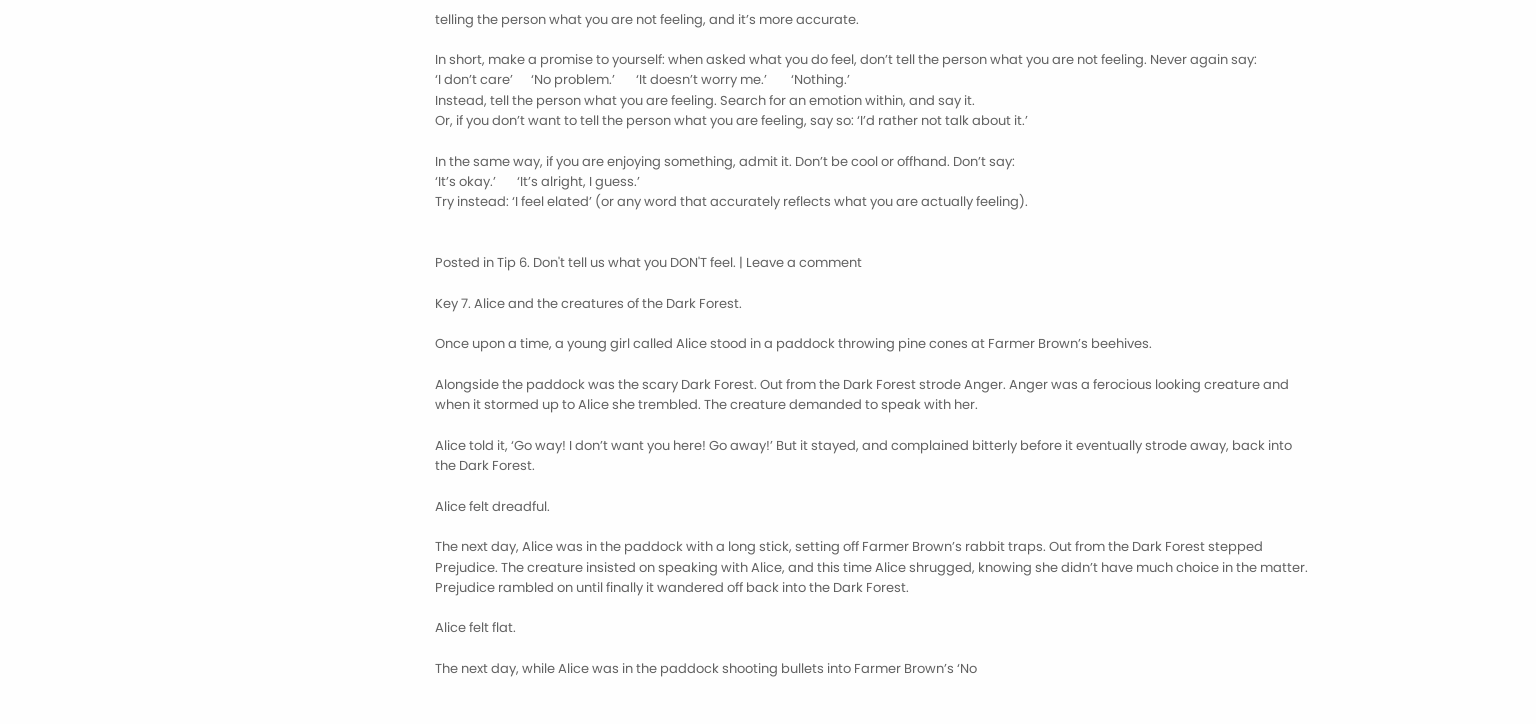telling the person what you are not feeling, and it’s more accurate.

In short, make a promise to yourself: when asked what you do feel, don’t tell the person what you are not feeling. Never again say:
‘I don’t care’      ‘No problem.’       ‘It doesn’t worry me.’        ‘Nothing.’
Instead, tell the person what you are feeling. Search for an emotion within, and say it.
Or, if you don’t want to tell the person what you are feeling, say so: ‘I’d rather not talk about it.’

In the same way, if you are enjoying something, admit it. Don’t be cool or offhand. Don’t say:
‘It’s okay.’       ‘It’s alright, I guess.’
Try instead: ‘I feel elated’ (or any word that accurately reflects what you are actually feeling).


Posted in Tip 6. Don't tell us what you DON'T feel. | Leave a comment

Key 7. Alice and the creatures of the Dark Forest.

Once upon a time, a young girl called Alice stood in a paddock throwing pine cones at Farmer Brown’s beehives.

Alongside the paddock was the scary Dark Forest. Out from the Dark Forest strode Anger. Anger was a ferocious looking creature and when it stormed up to Alice she trembled. The creature demanded to speak with her.

Alice told it, ‘Go way! I don’t want you here! Go away!’ But it stayed, and complained bitterly before it eventually strode away, back into the Dark Forest.

Alice felt dreadful.

The next day, Alice was in the paddock with a long stick, setting off Farmer Brown’s rabbit traps. Out from the Dark Forest stepped Prejudice. The creature insisted on speaking with Alice, and this time Alice shrugged, knowing she didn’t have much choice in the matter. Prejudice rambled on until finally it wandered off back into the Dark Forest.

Alice felt flat.

The next day, while Alice was in the paddock shooting bullets into Farmer Brown’s ‘No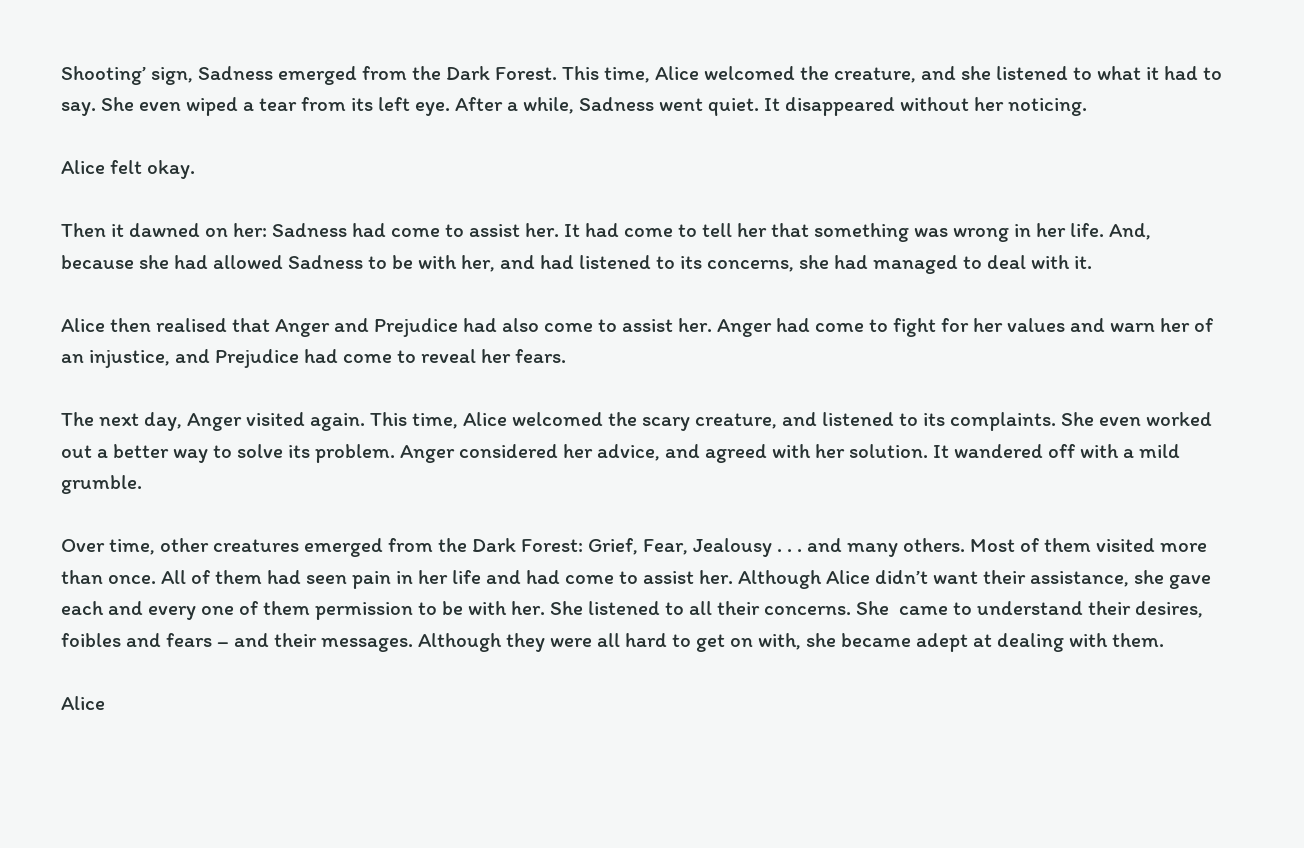Shooting’ sign, Sadness emerged from the Dark Forest. This time, Alice welcomed the creature, and she listened to what it had to say. She even wiped a tear from its left eye. After a while, Sadness went quiet. It disappeared without her noticing.

Alice felt okay.

Then it dawned on her: Sadness had come to assist her. It had come to tell her that something was wrong in her life. And, because she had allowed Sadness to be with her, and had listened to its concerns, she had managed to deal with it.

Alice then realised that Anger and Prejudice had also come to assist her. Anger had come to fight for her values and warn her of an injustice, and Prejudice had come to reveal her fears.

The next day, Anger visited again. This time, Alice welcomed the scary creature, and listened to its complaints. She even worked out a better way to solve its problem. Anger considered her advice, and agreed with her solution. It wandered off with a mild grumble.

Over time, other creatures emerged from the Dark Forest: Grief, Fear, Jealousy . . . and many others. Most of them visited more than once. All of them had seen pain in her life and had come to assist her. Although Alice didn’t want their assistance, she gave each and every one of them permission to be with her. She listened to all their concerns. She  came to understand their desires, foibles and fears – and their messages. Although they were all hard to get on with, she became adept at dealing with them.

Alice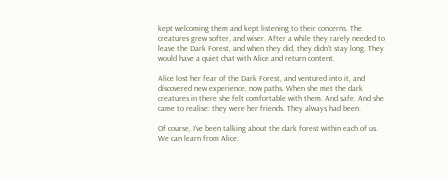kept welcoming them and kept listening to their concerns. The creatures grew softer, and wiser. After a while they rarely needed to leave the Dark Forest, and when they did, they didn’t stay long. They would have a quiet chat with Alice and return content.

Alice lost her fear of the Dark Forest, and ventured into it, and discovered new experience, now paths. When she met the dark creatures in there she felt comfortable with them. And safe. And she came to realise: they were her friends. They always had been.

Of course, I’ve been talking about the dark forest within each of us. We can learn from Alice.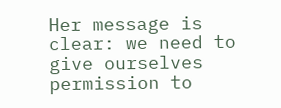Her message is clear: we need to give ourselves permission to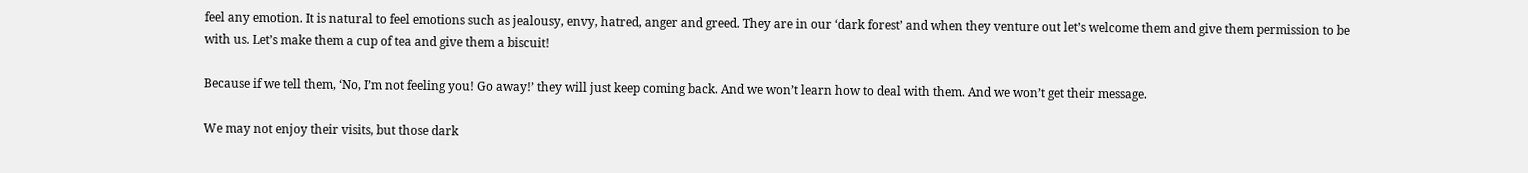feel any emotion. It is natural to feel emotions such as jealousy, envy, hatred, anger and greed. They are in our ‘dark forest’ and when they venture out let’s welcome them and give them permission to be with us. Let’s make them a cup of tea and give them a biscuit!

Because if we tell them, ‘No, I’m not feeling you! Go away!’ they will just keep coming back. And we won’t learn how to deal with them. And we won’t get their message.

We may not enjoy their visits, but those dark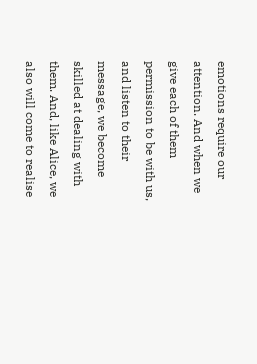emotions require our attention. And when we give each of them permission to be with us, and listen to their message, we become skilled at dealing with them. And, like Alice, we also will come to realise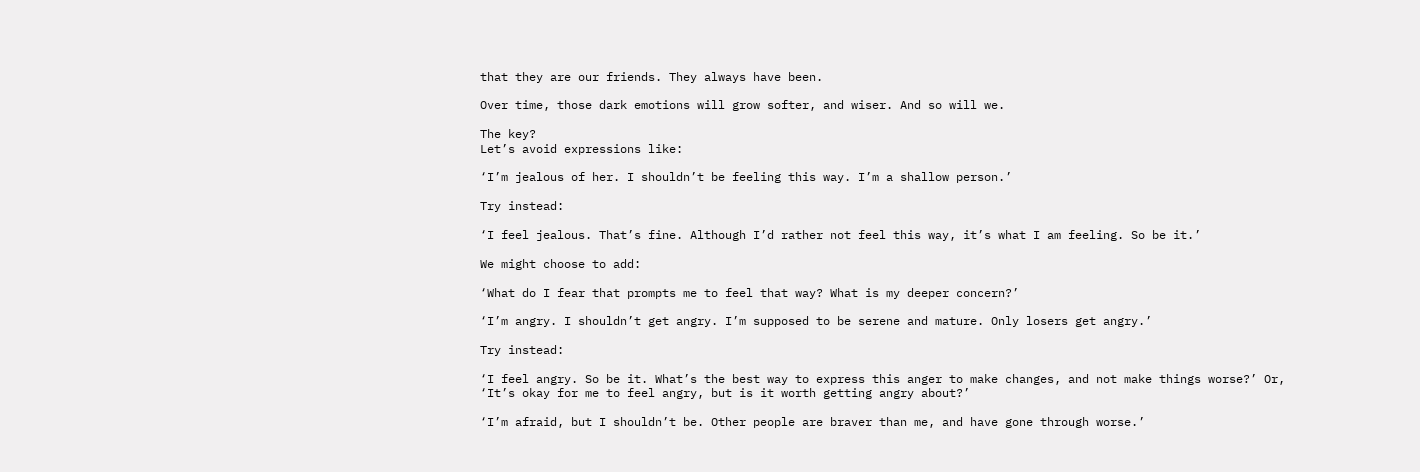that they are our friends. They always have been.

Over time, those dark emotions will grow softer, and wiser. And so will we.

The key?
Let’s avoid expressions like:

‘I’m jealous of her. I shouldn’t be feeling this way. I’m a shallow person.’

Try instead:

‘I feel jealous. That’s fine. Although I’d rather not feel this way, it’s what I am feeling. So be it.’

We might choose to add:

‘What do I fear that prompts me to feel that way? What is my deeper concern?’

‘I’m angry. I shouldn’t get angry. I’m supposed to be serene and mature. Only losers get angry.’

Try instead:

‘I feel angry. So be it. What’s the best way to express this anger to make changes, and not make things worse?’ Or,
‘It’s okay for me to feel angry, but is it worth getting angry about?’

‘I’m afraid, but I shouldn’t be. Other people are braver than me, and have gone through worse.’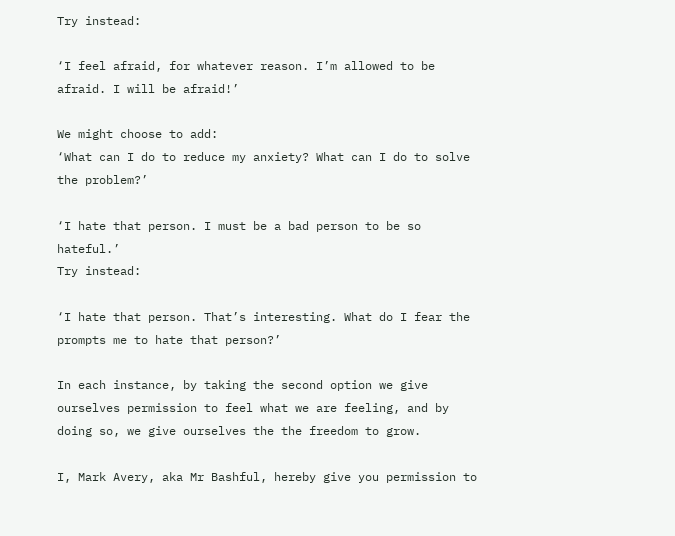Try instead:

‘I feel afraid, for whatever reason. I’m allowed to be afraid. I will be afraid!’

We might choose to add:
‘What can I do to reduce my anxiety? What can I do to solve the problem?’

‘I hate that person. I must be a bad person to be so hateful.’
Try instead:

‘I hate that person. That’s interesting. What do I fear the prompts me to hate that person?’

In each instance, by taking the second option we give ourselves permission to feel what we are feeling, and by doing so, we give ourselves the the freedom to grow.

I, Mark Avery, aka Mr Bashful, hereby give you permission to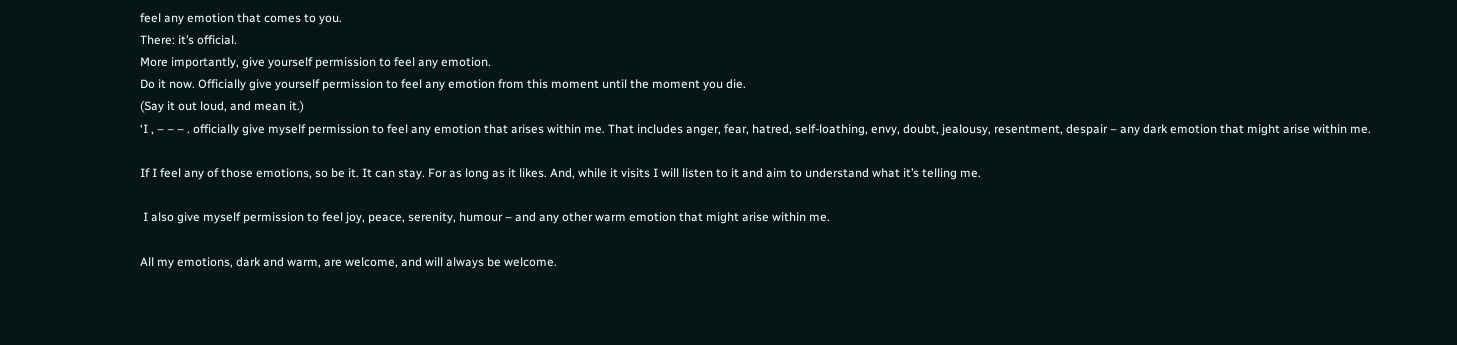feel any emotion that comes to you.
There: it’s official.
More importantly, give yourself permission to feel any emotion.
Do it now. Officially give yourself permission to feel any emotion from this moment until the moment you die.
(Say it out loud, and mean it.)
‘I , – – – . officially give myself permission to feel any emotion that arises within me. That includes anger, fear, hatred, self-loathing, envy, doubt, jealousy, resentment, despair – any dark emotion that might arise within me.

If I feel any of those emotions, so be it. It can stay. For as long as it likes. And, while it visits I will listen to it and aim to understand what it’s telling me.

 I also give myself permission to feel joy, peace, serenity, humour – and any other warm emotion that might arise within me.

All my emotions, dark and warm, are welcome, and will always be welcome.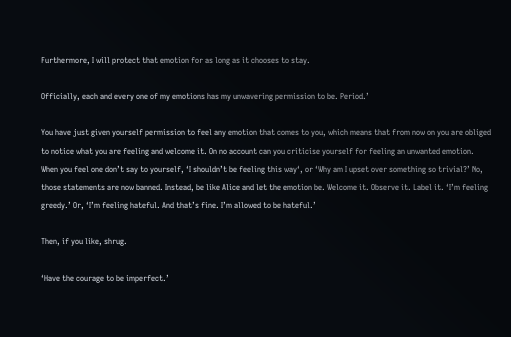Furthermore, I will protect that emotion for as long as it chooses to stay.

Officially, each and every one of my emotions has my unwavering permission to be. Period.’

You have just given yourself permission to feel any emotion that comes to you, which means that from now on you are obliged to notice what you are feeling and welcome it. On no account can you criticise yourself for feeling an unwanted emotion. When you feel one don’t say to yourself, ‘I shouldn’t be feeling this way‘, or ‘Why am I upset over something so trivial?’ No, those statements are now banned. Instead, be like Alice and let the emotion be. Welcome it. Observe it. Label it. ‘I’m feeling greedy.’ Or, ‘I’m feeling hateful. And that’s fine. I’m allowed to be hateful.’

Then, if you like, shrug.

‘Have the courage to be imperfect.’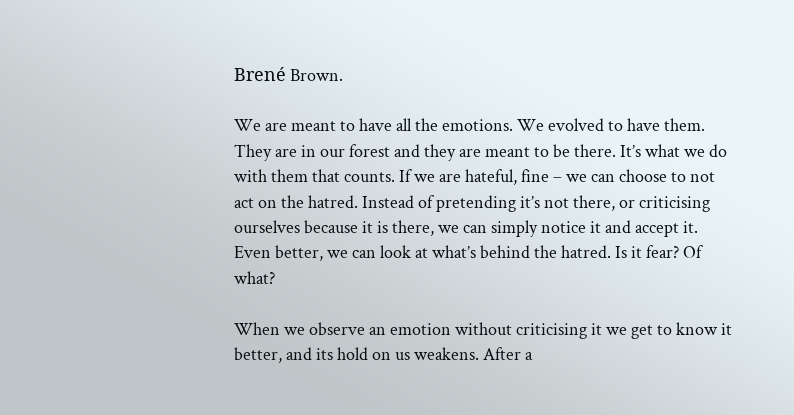Brené Brown.

We are meant to have all the emotions. We evolved to have them. They are in our forest and they are meant to be there. It’s what we do with them that counts. If we are hateful, fine – we can choose to not act on the hatred. Instead of pretending it’s not there, or criticising ourselves because it is there, we can simply notice it and accept it. Even better, we can look at what’s behind the hatred. Is it fear? Of what?

When we observe an emotion without criticising it we get to know it better, and its hold on us weakens. After a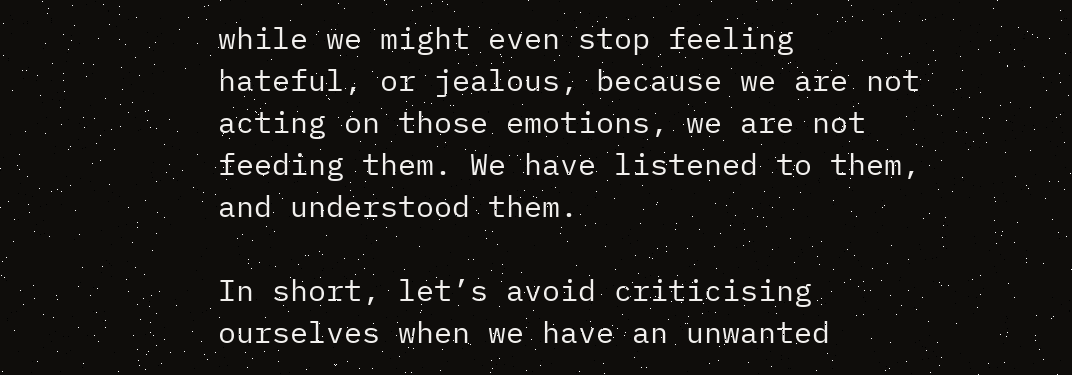while we might even stop feeling hateful, or jealous, because we are not acting on those emotions, we are not feeding them. We have listened to them, and understood them.

In short, let’s avoid criticising ourselves when we have an unwanted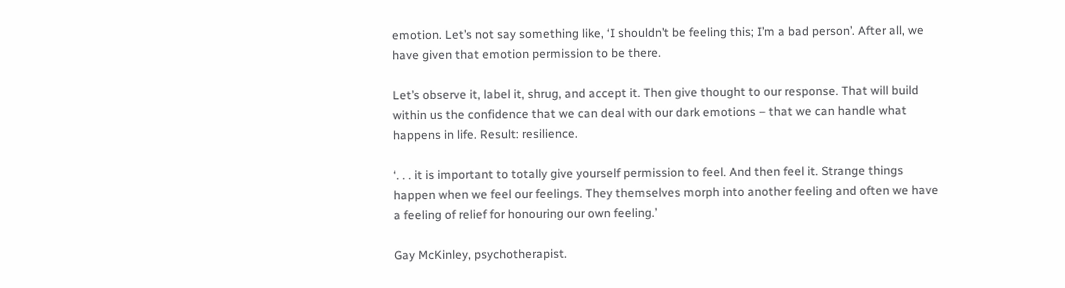emotion. Let’s not say something like, ‘I shouldn’t be feeling this; I’m a bad person’. After all, we have given that emotion permission to be there.

Let’s observe it, label it, shrug, and accept it. Then give thought to our response. That will build within us the confidence that we can deal with our dark emotions – that we can handle what happens in life. Result: resilience.

‘. . . it is important to totally give yourself permission to feel. And then feel it. Strange things happen when we feel our feelings. They themselves morph into another feeling and often we have a feeling of relief for honouring our own feeling.’

Gay McKinley, psychotherapist.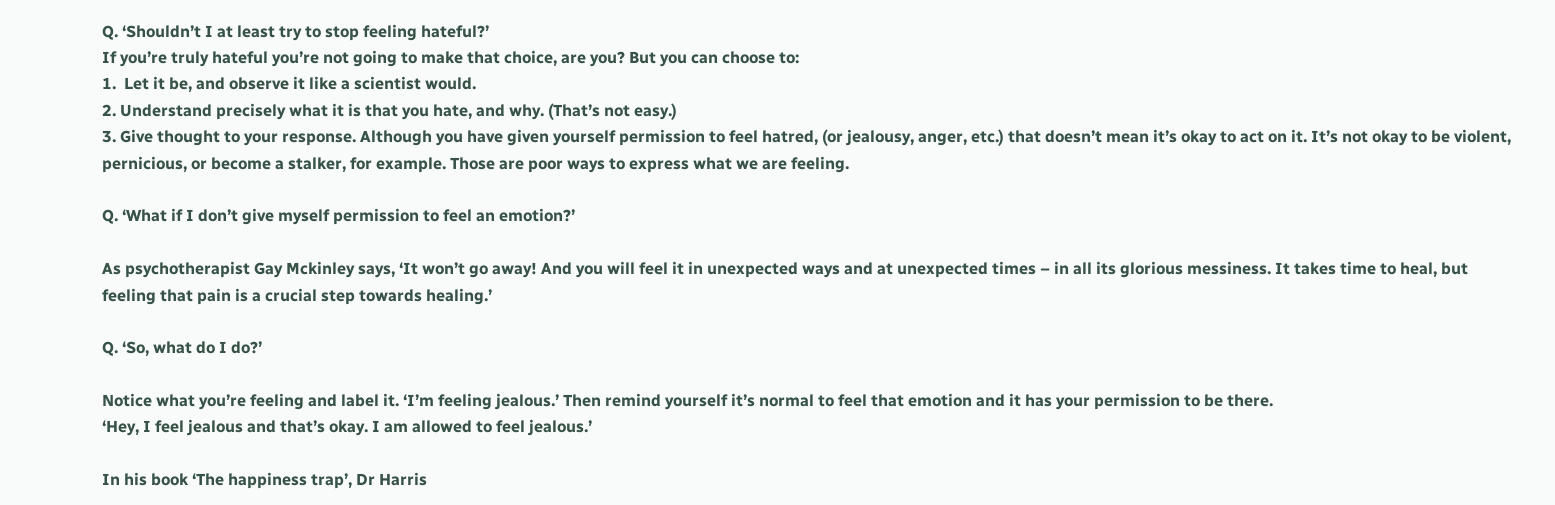Q. ‘Shouldn’t I at least try to stop feeling hateful?’
If you’re truly hateful you’re not going to make that choice, are you? But you can choose to:
1.  Let it be, and observe it like a scientist would.
2. Understand precisely what it is that you hate, and why. (That’s not easy.)
3. Give thought to your response. Although you have given yourself permission to feel hatred, (or jealousy, anger, etc.) that doesn’t mean it’s okay to act on it. It’s not okay to be violent, pernicious, or become a stalker, for example. Those are poor ways to express what we are feeling.

Q. ‘What if I don’t give myself permission to feel an emotion?’

As psychotherapist Gay Mckinley says, ‘It won’t go away! And you will feel it in unexpected ways and at unexpected times – in all its glorious messiness. It takes time to heal, but feeling that pain is a crucial step towards healing.’

Q. ‘So, what do I do?’

Notice what you’re feeling and label it. ‘I’m feeling jealous.’ Then remind yourself it’s normal to feel that emotion and it has your permission to be there.
‘Hey, I feel jealous and that’s okay. I am allowed to feel jealous.’

In his book ‘The happiness trap’, Dr Harris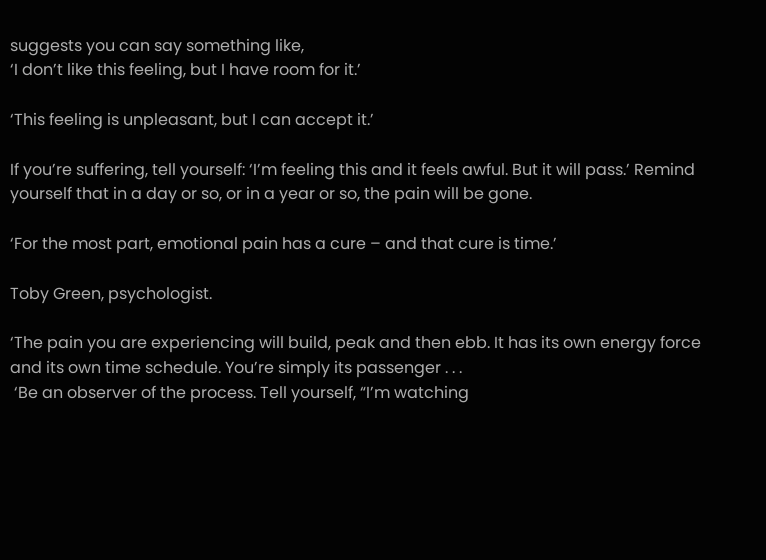suggests you can say something like,
‘I don’t like this feeling, but I have room for it.’

‘This feeling is unpleasant, but I can accept it.’

If you’re suffering, tell yourself: ‘I’m feeling this and it feels awful. But it will pass.’ Remind yourself that in a day or so, or in a year or so, the pain will be gone.

‘For the most part, emotional pain has a cure – and that cure is time.’

Toby Green, psychologist.

‘The pain you are experiencing will build, peak and then ebb. It has its own energy force and its own time schedule. You’re simply its passenger . . .
 ‘Be an observer of the process. Tell yourself, “I’m watching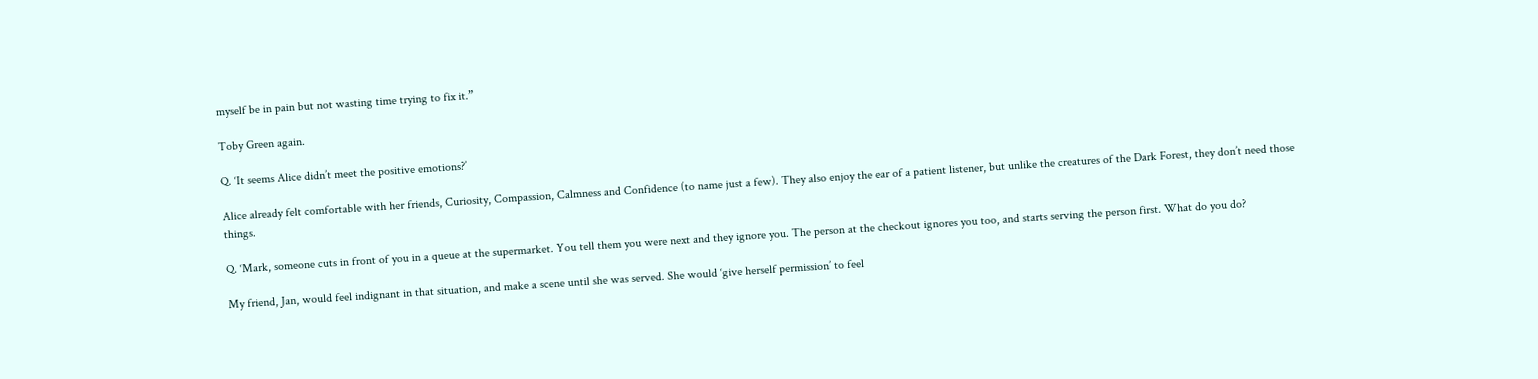myself be in pain but not wasting time trying to fix it.”

Toby Green again.

Q. ‘It seems Alice didn’t meet the positive emotions?’

Alice already felt comfortable with her friends, Curiosity, Compassion, Calmness and Confidence (to name just a few). They also enjoy the ear of a patient listener, but unlike the creatures of the Dark Forest, they don’t need those things.

Q. ‘Mark, someone cuts in front of you in a queue at the supermarket. You tell them you were next and they ignore you. The person at the checkout ignores you too, and starts serving the person first. What do you do?

My friend, Jan, would feel indignant in that situation, and make a scene until she was served. She would ‘give herself permission’ to feel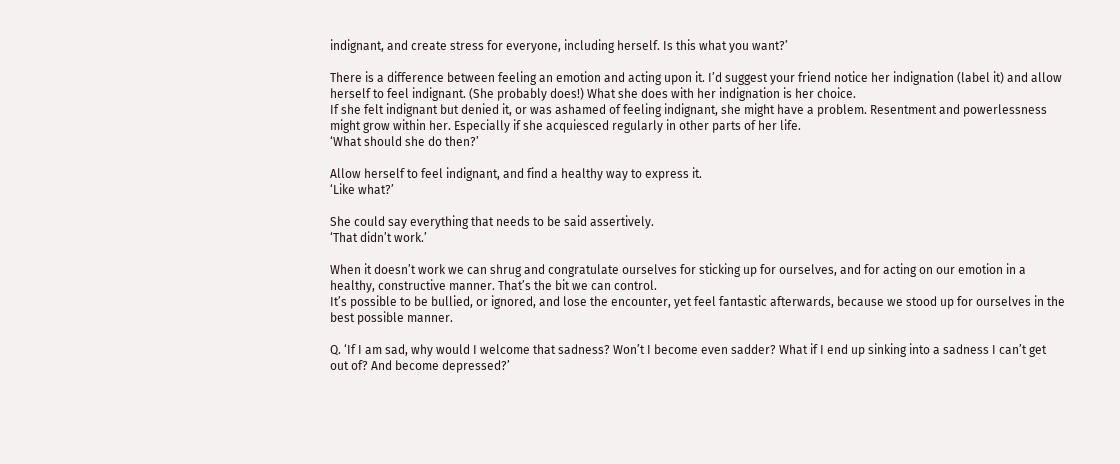indignant, and create stress for everyone, including herself. Is this what you want?’

There is a difference between feeling an emotion and acting upon it. I’d suggest your friend notice her indignation (label it) and allow herself to feel indignant. (She probably does!) What she does with her indignation is her choice.
If she felt indignant but denied it, or was ashamed of feeling indignant, she might have a problem. Resentment and powerlessness might grow within her. Especially if she acquiesced regularly in other parts of her life.
‘What should she do then?’

Allow herself to feel indignant, and find a healthy way to express it.
‘Like what?’

She could say everything that needs to be said assertively.
‘That didn’t work.’

When it doesn’t work we can shrug and congratulate ourselves for sticking up for ourselves, and for acting on our emotion in a healthy, constructive manner. That’s the bit we can control.
It’s possible to be bullied, or ignored, and lose the encounter, yet feel fantastic afterwards, because we stood up for ourselves in the best possible manner.

Q. ‘If I am sad, why would I welcome that sadness? Won’t I become even sadder? What if I end up sinking into a sadness I can’t get out of? And become depressed?’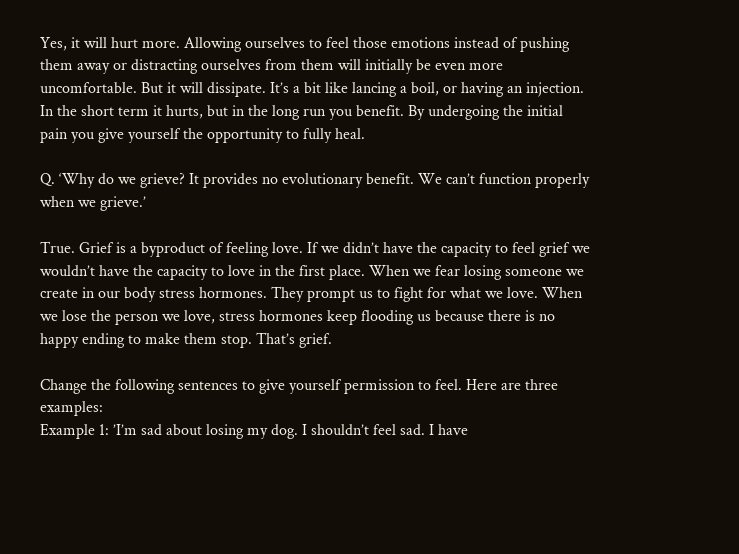Yes, it will hurt more. Allowing ourselves to feel those emotions instead of pushing them away or distracting ourselves from them will initially be even more uncomfortable. But it will dissipate. It’s a bit like lancing a boil, or having an injection. In the short term it hurts, but in the long run you benefit. By undergoing the initial pain you give yourself the opportunity to fully heal.

Q. ‘Why do we grieve? It provides no evolutionary benefit. We can’t function properly when we grieve.’

True. Grief is a byproduct of feeling love. If we didn’t have the capacity to feel grief we wouldn’t have the capacity to love in the first place. When we fear losing someone we create in our body stress hormones. They prompt us to fight for what we love. When we lose the person we love, stress hormones keep flooding us because there is no happy ending to make them stop. That’s grief.

Change the following sentences to give yourself permission to feel. Here are three examples:
Example 1: ’I’m sad about losing my dog. I shouldn’t feel sad. I have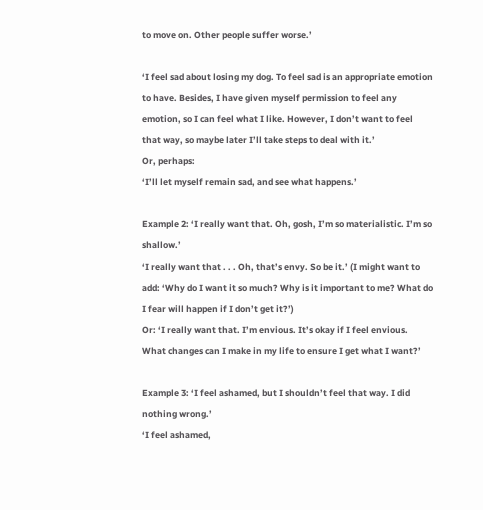to move on. Other people suffer worse.’

‘I feel sad about losing my dog. To feel sad is an appropriate emotion to have. Besides, I have given myself permission to feel any emotion, so I can feel what I like. However, I don’t want to feel that way, so maybe later I’ll take steps to deal with it.’
Or, perhaps:
‘I’ll let myself remain sad, and see what happens.’

Example 2: ‘I really want that. Oh, gosh, I’m so materialistic. I’m so shallow.’
‘I really want that . . . Oh, that’s envy. So be it.’ (I might want to add: ‘Why do I want it so much? Why is it important to me? What do I fear will happen if I don’t get it?’)
Or: ‘I really want that. I’m envious. It’s okay if I feel envious. What changes can I make in my life to ensure I get what I want?’

Example 3: ‘I feel ashamed, but I shouldn’t feel that way. I did nothing wrong.’
‘I feel ashamed,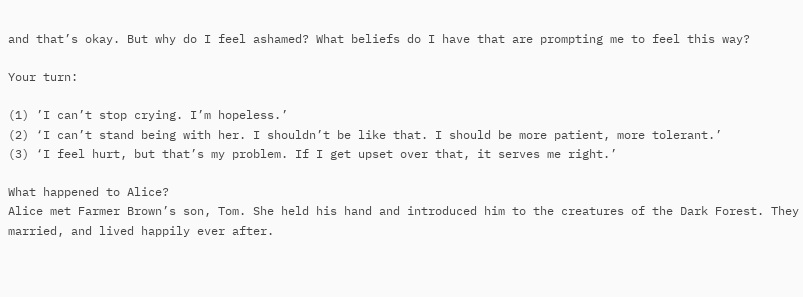and that’s okay. But why do I feel ashamed? What beliefs do I have that are prompting me to feel this way?

Your turn:

(1) ’I can’t stop crying. I’m hopeless.’
(2) ‘I can’t stand being with her. I shouldn’t be like that. I should be more patient, more tolerant.’
(3) ‘I feel hurt, but that’s my problem. If I get upset over that, it serves me right.’

What happened to Alice?
Alice met Farmer Brown’s son, Tom. She held his hand and introduced him to the creatures of the Dark Forest. They married, and lived happily ever after.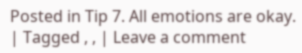Posted in Tip 7. All emotions are okay. | Tagged , , | Leave a comment